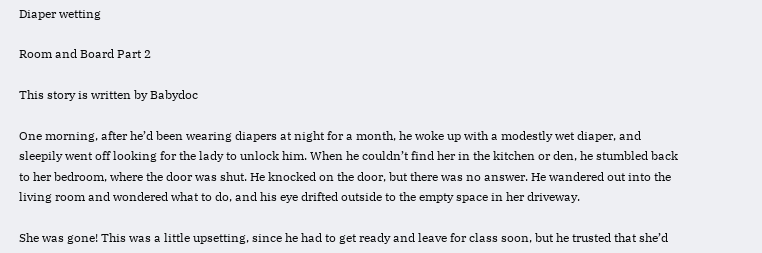Diaper wetting

Room and Board Part 2

This story is written by Babydoc

One morning, after he’d been wearing diapers at night for a month, he woke up with a modestly wet diaper, and sleepily went off looking for the lady to unlock him. When he couldn’t find her in the kitchen or den, he stumbled back to her bedroom, where the door was shut. He knocked on the door, but there was no answer. He wandered out into the living room and wondered what to do, and his eye drifted outside to the empty space in her driveway.

She was gone! This was a little upsetting, since he had to get ready and leave for class soon, but he trusted that she’d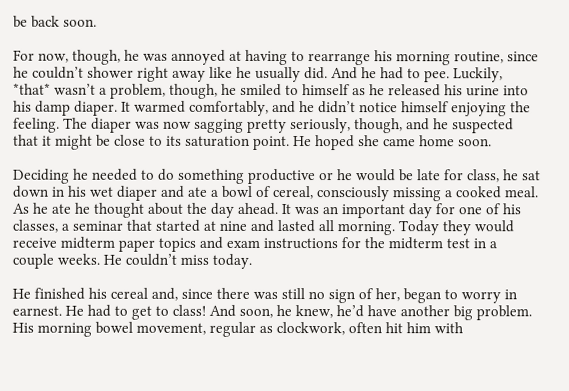be back soon.

For now, though, he was annoyed at having to rearrange his morning routine, since he couldn’t shower right away like he usually did. And he had to pee. Luckily, *that* wasn’t a problem, though, he smiled to himself as he released his urine into his damp diaper. It warmed comfortably, and he didn’t notice himself enjoying the feeling. The diaper was now sagging pretty seriously, though, and he suspected that it might be close to its saturation point. He hoped she came home soon.

Deciding he needed to do something productive or he would be late for class, he sat down in his wet diaper and ate a bowl of cereal, consciously missing a cooked meal. As he ate he thought about the day ahead. It was an important day for one of his classes, a seminar that started at nine and lasted all morning. Today they would receive midterm paper topics and exam instructions for the midterm test in a couple weeks. He couldn’t miss today.

He finished his cereal and, since there was still no sign of her, began to worry in earnest. He had to get to class! And soon, he knew, he’d have another big problem. His morning bowel movement, regular as clockwork, often hit him with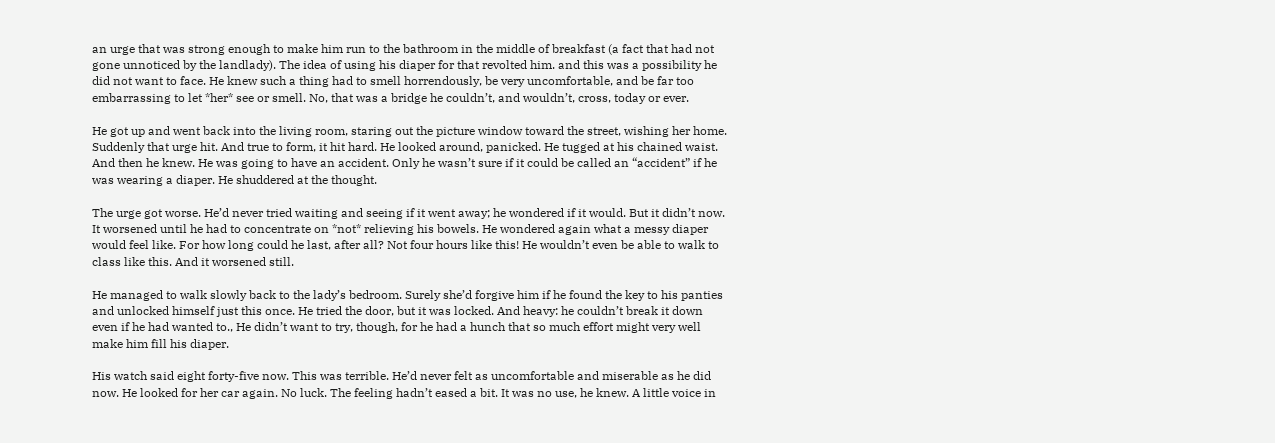an urge that was strong enough to make him run to the bathroom in the middle of breakfast (a fact that had not gone unnoticed by the landlady). The idea of using his diaper for that revolted him. and this was a possibility he did not want to face. He knew such a thing had to smell horrendously, be very uncomfortable, and be far too embarrassing to let *her* see or smell. No, that was a bridge he couldn’t, and wouldn’t, cross, today or ever.

He got up and went back into the living room, staring out the picture window toward the street, wishing her home. Suddenly that urge hit. And true to form, it hit hard. He looked around, panicked. He tugged at his chained waist. And then he knew. He was going to have an accident. Only he wasn’t sure if it could be called an “accident” if he was wearing a diaper. He shuddered at the thought.

The urge got worse. He’d never tried waiting and seeing if it went away; he wondered if it would. But it didn’t now. It worsened until he had to concentrate on *not* relieving his bowels. He wondered again what a messy diaper would feel like. For how long could he last, after all? Not four hours like this! He wouldn’t even be able to walk to class like this. And it worsened still.

He managed to walk slowly back to the lady’s bedroom. Surely she’d forgive him if he found the key to his panties and unlocked himself just this once. He tried the door, but it was locked. And heavy: he couldn’t break it down even if he had wanted to., He didn’t want to try, though, for he had a hunch that so much effort might very well make him fill his diaper.

His watch said eight forty-five now. This was terrible. He’d never felt as uncomfortable and miserable as he did now. He looked for her car again. No luck. The feeling hadn’t eased a bit. It was no use, he knew. A little voice in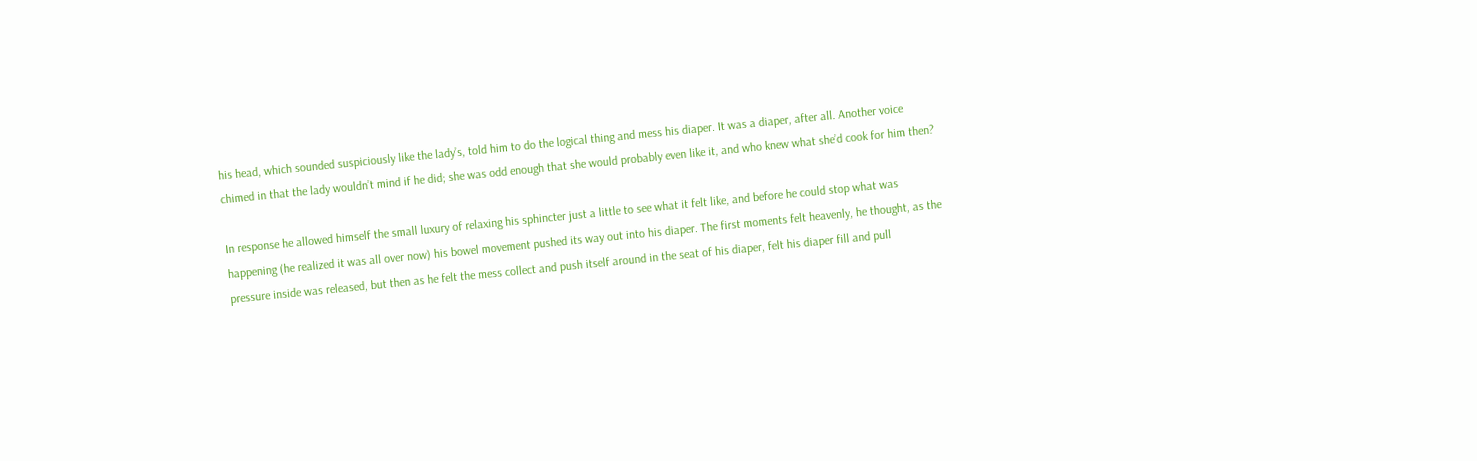his head, which sounded suspiciously like the lady’s, told him to do the logical thing and mess his diaper. It was a diaper, after all. Another voice chimed in that the lady wouldn’t mind if he did; she was odd enough that she would probably even like it, and who knew what she’d cook for him then?

In response he allowed himself the small luxury of relaxing his sphincter just a little to see what it felt like, and before he could stop what was happening (he realized it was all over now) his bowel movement pushed its way out into his diaper. The first moments felt heavenly, he thought, as the pressure inside was released, but then as he felt the mess collect and push itself around in the seat of his diaper, felt his diaper fill and pull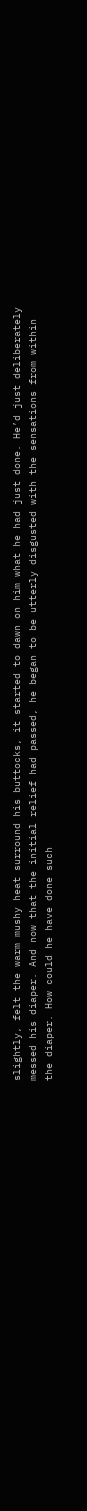slightly, felt the warm mushy heat surround his buttocks, it started to dawn on him what he had just done. He’d just deliberately messed his diaper. And now that the initial relief had passed, he began to be utterly disgusted with the sensations from within the diaper. How could he have done such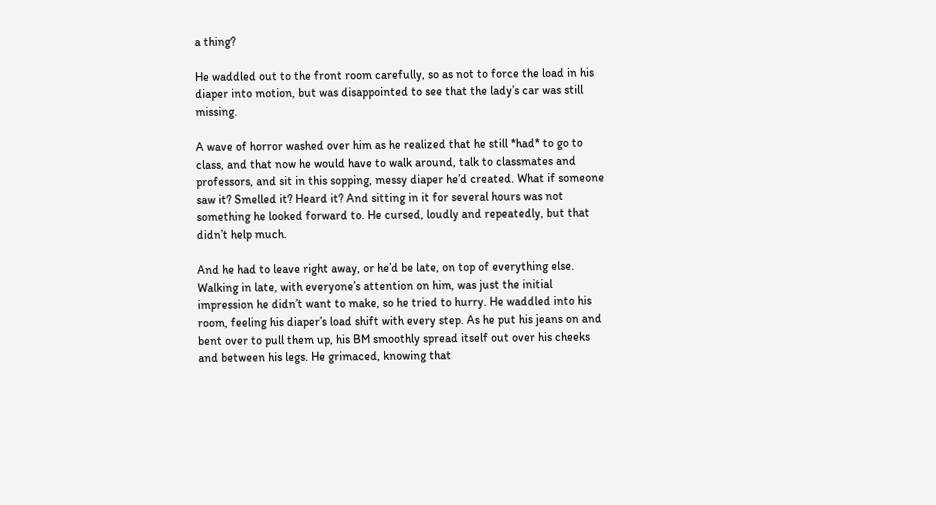a thing?

He waddled out to the front room carefully, so as not to force the load in his diaper into motion, but was disappointed to see that the lady’s car was still missing.

A wave of horror washed over him as he realized that he still *had* to go to class, and that now he would have to walk around, talk to classmates and professors, and sit in this sopping, messy diaper he’d created. What if someone saw it? Smelled it? Heard it? And sitting in it for several hours was not something he looked forward to. He cursed, loudly and repeatedly, but that didn’t help much.

And he had to leave right away, or he’d be late, on top of everything else. Walking in late, with everyone’s attention on him, was just the initial impression he didn’t want to make, so he tried to hurry. He waddled into his room, feeling his diaper’s load shift with every step. As he put his jeans on and bent over to pull them up, his BM smoothly spread itself out over his cheeks and between his legs. He grimaced, knowing that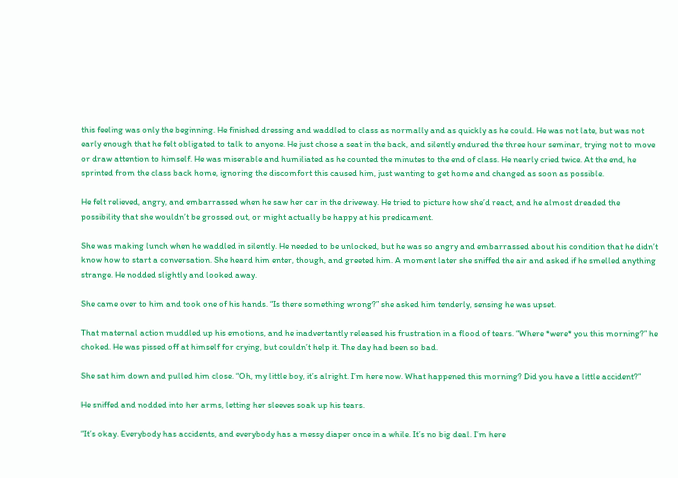this feeling was only the beginning. He finished dressing and waddled to class as normally and as quickly as he could. He was not late, but was not early enough that he felt obligated to talk to anyone. He just chose a seat in the back, and silently endured the three hour seminar, trying not to move or draw attention to himself. He was miserable and humiliated as he counted the minutes to the end of class. He nearly cried twice. At the end, he sprinted from the class back home, ignoring the discomfort this caused him, just wanting to get home and changed as soon as possible.

He felt relieved, angry, and embarrassed when he saw her car in the driveway. He tried to picture how she’d react, and he almost dreaded the possibility that she wouldn’t be grossed out, or might actually be happy at his predicament.

She was making lunch when he waddled in silently. He needed to be unlocked, but he was so angry and embarrassed about his condition that he didn’t know how to start a conversation. She heard him enter, though, and greeted him. A moment later she sniffed the air and asked if he smelled anything strange. He nodded slightly and looked away.

She came over to him and took one of his hands. “Is there something wrong?” she asked him tenderly, sensing he was upset.

That maternal action muddled up his emotions, and he inadvertantly released his frustration in a flood of tears. “Where *were* you this morning?” he choked. He was pissed off at himself for crying, but couldn’t help it. The day had been so bad.

She sat him down and pulled him close. “Oh, my little boy, it’s alright. I’m here now. What happened this morning? Did you have a little accident?”

He sniffed and nodded into her arms, letting her sleeves soak up his tears.

“It’s okay. Everybody has accidents, and everybody has a messy diaper once in a while. It’s no big deal. I’m here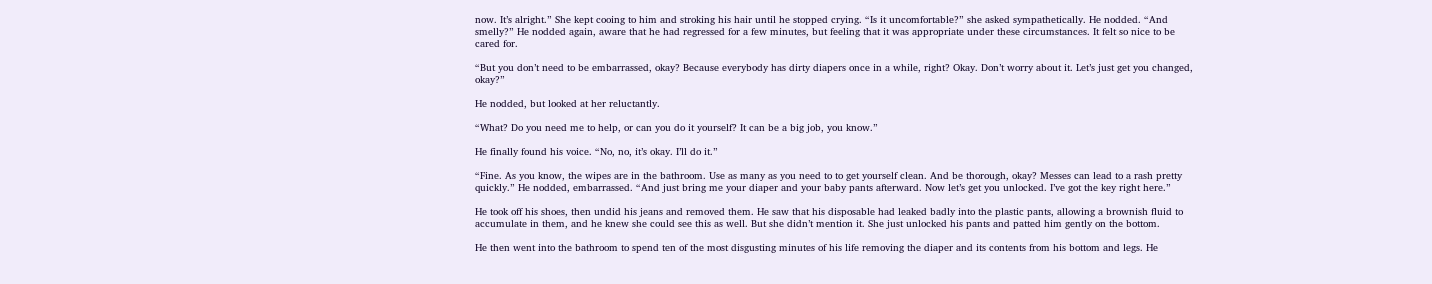now. It’s alright.” She kept cooing to him and stroking his hair until he stopped crying. “Is it uncomfortable?” she asked sympathetically. He nodded. “And smelly?” He nodded again, aware that he had regressed for a few minutes, but feeling that it was appropriate under these circumstances. It felt so nice to be cared for.

“But you don’t need to be embarrassed, okay? Because everybody has dirty diapers once in a while, right? Okay. Don’t worry about it. Let’s just get you changed, okay?”

He nodded, but looked at her reluctantly.

“What? Do you need me to help, or can you do it yourself? It can be a big job, you know.”

He finally found his voice. “No, no, it’s okay. I’ll do it.”

“Fine. As you know, the wipes are in the bathroom. Use as many as you need to to get yourself clean. And be thorough, okay? Messes can lead to a rash pretty quickly.” He nodded, embarrassed. “And just bring me your diaper and your baby pants afterward. Now let’s get you unlocked. I’ve got the key right here.”

He took off his shoes, then undid his jeans and removed them. He saw that his disposable had leaked badly into the plastic pants, allowing a brownish fluid to accumulate in them, and he knew she could see this as well. But she didn’t mention it. She just unlocked his pants and patted him gently on the bottom.

He then went into the bathroom to spend ten of the most disgusting minutes of his life removing the diaper and its contents from his bottom and legs. He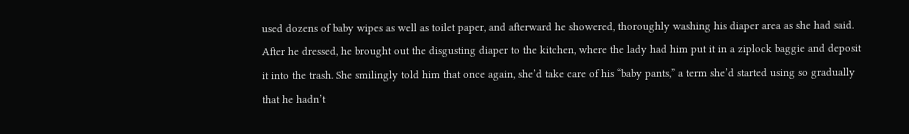used dozens of baby wipes as well as toilet paper, and afterward he showered, thoroughly washing his diaper area as she had said. After he dressed, he brought out the disgusting diaper to the kitchen, where the lady had him put it in a ziplock baggie and deposit it into the trash. She smilingly told him that once again, she’d take care of his “baby pants,” a term she’d started using so gradually that he hadn’t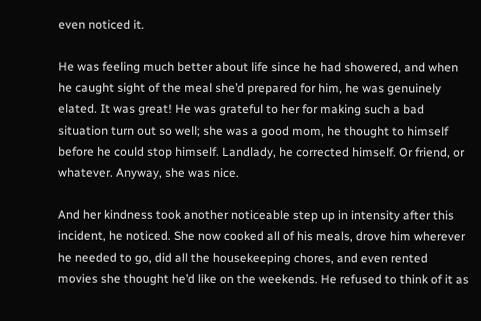even noticed it.

He was feeling much better about life since he had showered, and when he caught sight of the meal she’d prepared for him, he was genuinely elated. It was great! He was grateful to her for making such a bad situation turn out so well; she was a good mom, he thought to himself before he could stop himself. Landlady, he corrected himself. Or friend, or whatever. Anyway, she was nice.

And her kindness took another noticeable step up in intensity after this incident, he noticed. She now cooked all of his meals, drove him wherever he needed to go, did all the housekeeping chores, and even rented movies she thought he’d like on the weekends. He refused to think of it as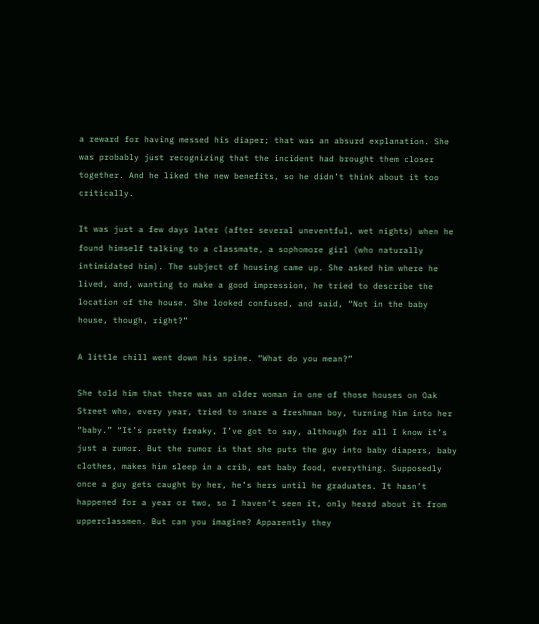a reward for having messed his diaper; that was an absurd explanation. She was probably just recognizing that the incident had brought them closer together. And he liked the new benefits, so he didn’t think about it too critically.

It was just a few days later (after several uneventful, wet nights) when he found himself talking to a classmate, a sophomore girl (who naturally intimidated him). The subject of housing came up. She asked him where he lived, and, wanting to make a good impression, he tried to describe the location of the house. She looked confused, and said, “Not in the baby house, though, right?”

A little chill went down his spine. “What do you mean?”

She told him that there was an older woman in one of those houses on Oak Street who, every year, tried to snare a freshman boy, turning him into her “baby.” “It’s pretty freaky, I’ve got to say, although for all I know it’s just a rumor. But the rumor is that she puts the guy into baby diapers, baby clothes, makes him sleep in a crib, eat baby food, everything. Supposedly once a guy gets caught by her, he’s hers until he graduates. It hasn’t happened for a year or two, so I haven’t seen it, only heard about it from upperclassmen. But can you imagine? Apparently they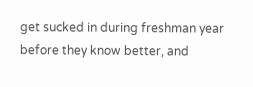get sucked in during freshman year before they know better, and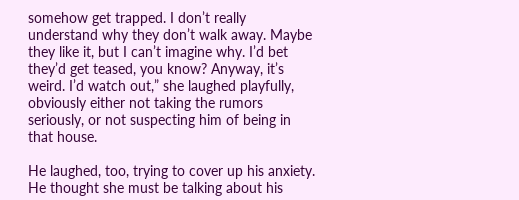somehow get trapped. I don’t really understand why they don’t walk away. Maybe they like it, but I can’t imagine why. I’d bet they’d get teased, you know? Anyway, it’s weird. I’d watch out,” she laughed playfully, obviously either not taking the rumors seriously, or not suspecting him of being in that house.

He laughed, too, trying to cover up his anxiety. He thought she must be talking about his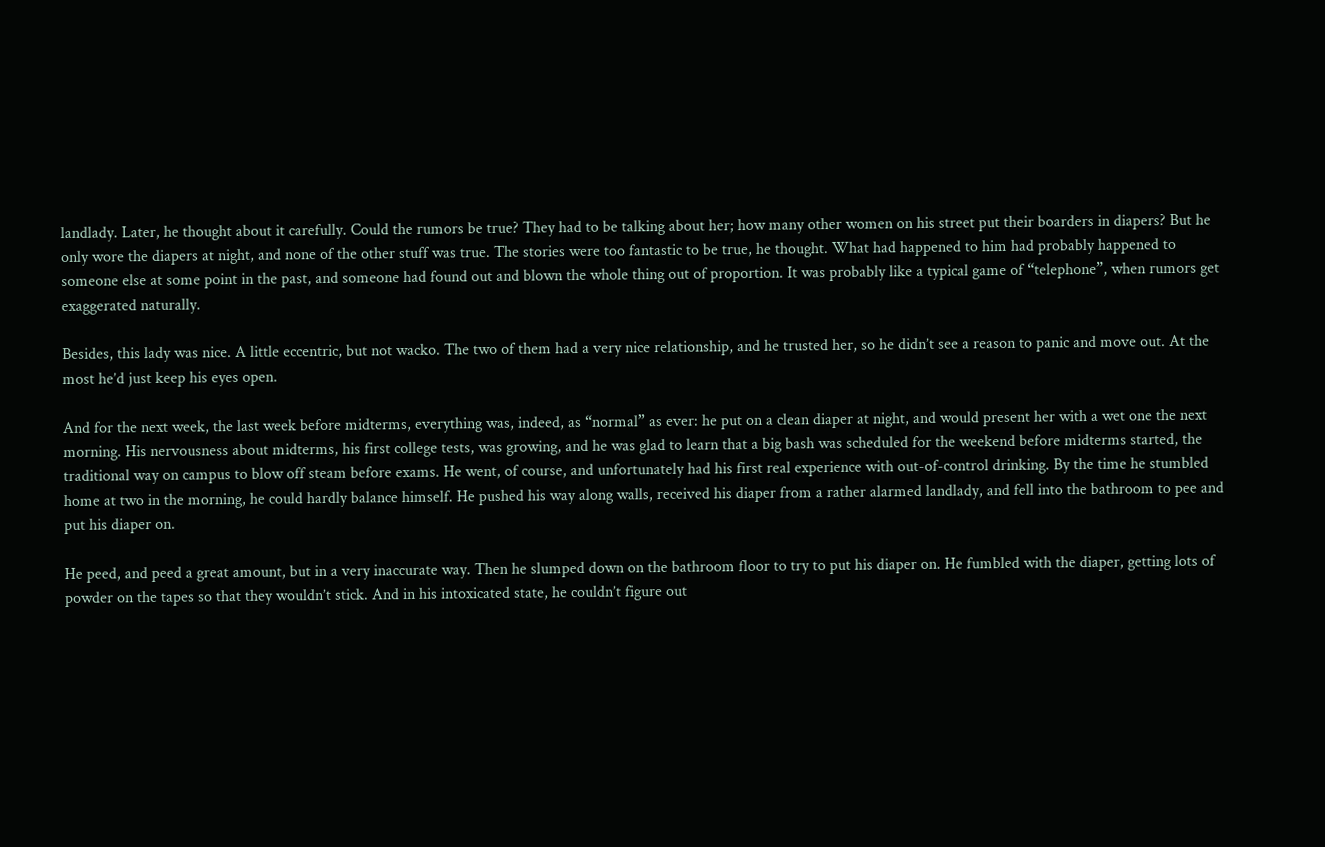landlady. Later, he thought about it carefully. Could the rumors be true? They had to be talking about her; how many other women on his street put their boarders in diapers? But he only wore the diapers at night, and none of the other stuff was true. The stories were too fantastic to be true, he thought. What had happened to him had probably happened to someone else at some point in the past, and someone had found out and blown the whole thing out of proportion. It was probably like a typical game of “telephone”, when rumors get exaggerated naturally.

Besides, this lady was nice. A little eccentric, but not wacko. The two of them had a very nice relationship, and he trusted her, so he didn’t see a reason to panic and move out. At the most he’d just keep his eyes open.

And for the next week, the last week before midterms, everything was, indeed, as “normal” as ever: he put on a clean diaper at night, and would present her with a wet one the next morning. His nervousness about midterms, his first college tests, was growing, and he was glad to learn that a big bash was scheduled for the weekend before midterms started, the traditional way on campus to blow off steam before exams. He went, of course, and unfortunately had his first real experience with out-of-control drinking. By the time he stumbled home at two in the morning, he could hardly balance himself. He pushed his way along walls, received his diaper from a rather alarmed landlady, and fell into the bathroom to pee and put his diaper on.

He peed, and peed a great amount, but in a very inaccurate way. Then he slumped down on the bathroom floor to try to put his diaper on. He fumbled with the diaper, getting lots of powder on the tapes so that they wouldn’t stick. And in his intoxicated state, he couldn’t figure out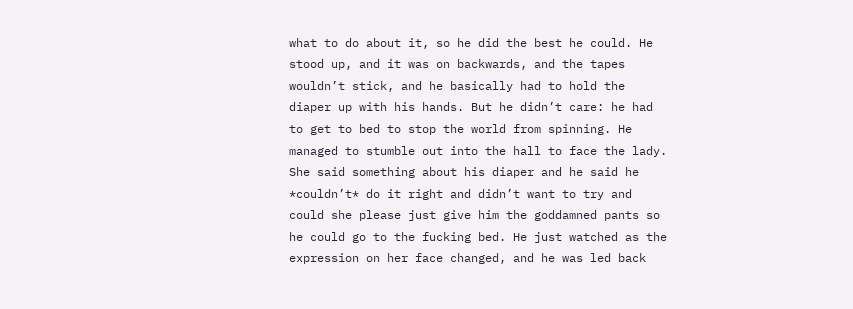what to do about it, so he did the best he could. He stood up, and it was on backwards, and the tapes wouldn’t stick, and he basically had to hold the diaper up with his hands. But he didn’t care: he had to get to bed to stop the world from spinning. He managed to stumble out into the hall to face the lady. She said something about his diaper and he said he *couldn’t* do it right and didn’t want to try and could she please just give him the goddamned pants so he could go to the fucking bed. He just watched as the expression on her face changed, and he was led back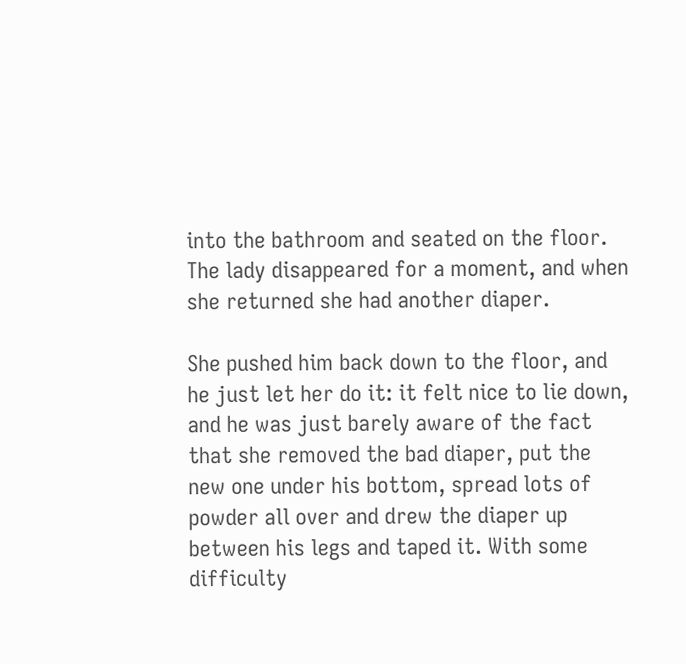into the bathroom and seated on the floor. The lady disappeared for a moment, and when she returned she had another diaper.

She pushed him back down to the floor, and he just let her do it: it felt nice to lie down, and he was just barely aware of the fact that she removed the bad diaper, put the new one under his bottom, spread lots of powder all over and drew the diaper up between his legs and taped it. With some difficulty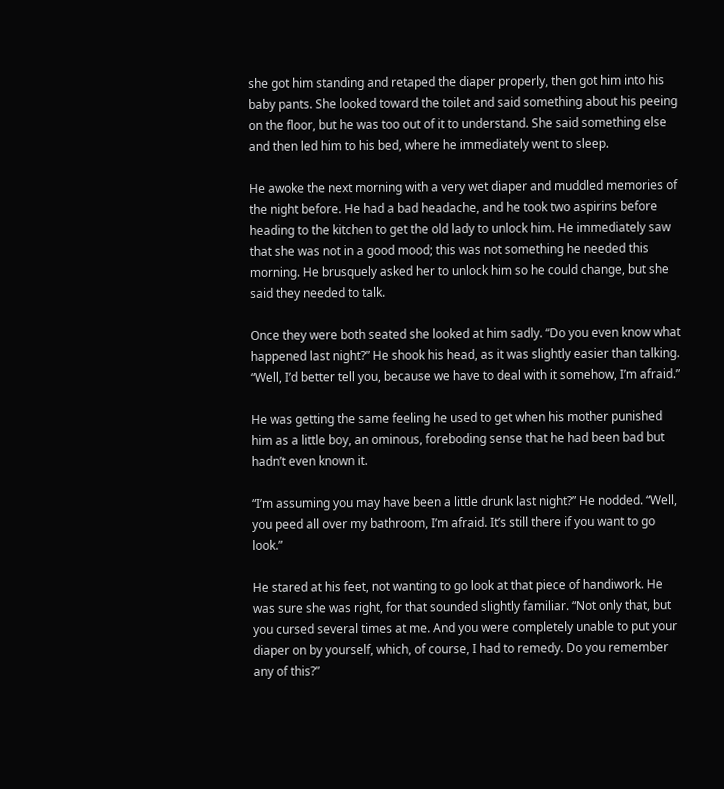she got him standing and retaped the diaper properly, then got him into his baby pants. She looked toward the toilet and said something about his peeing on the floor, but he was too out of it to understand. She said something else and then led him to his bed, where he immediately went to sleep.

He awoke the next morning with a very wet diaper and muddled memories of the night before. He had a bad headache, and he took two aspirins before heading to the kitchen to get the old lady to unlock him. He immediately saw that she was not in a good mood; this was not something he needed this morning. He brusquely asked her to unlock him so he could change, but she said they needed to talk.

Once they were both seated she looked at him sadly. “Do you even know what happened last night?” He shook his head, as it was slightly easier than talking. “Well, I’d better tell you, because we have to deal with it somehow, I’m afraid.”

He was getting the same feeling he used to get when his mother punished him as a little boy, an ominous, foreboding sense that he had been bad but hadn’t even known it.

“I’m assuming you may have been a little drunk last night?” He nodded. “Well, you peed all over my bathroom, I’m afraid. It’s still there if you want to go look.”

He stared at his feet, not wanting to go look at that piece of handiwork. He was sure she was right, for that sounded slightly familiar. “Not only that, but you cursed several times at me. And you were completely unable to put your diaper on by yourself, which, of course, I had to remedy. Do you remember any of this?”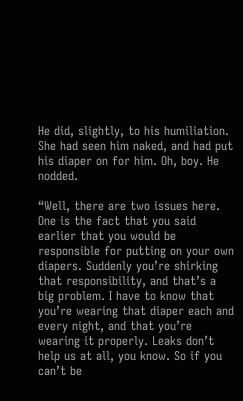He did, slightly, to his humiliation. She had seen him naked, and had put his diaper on for him. Oh, boy. He nodded.

“Well, there are two issues here. One is the fact that you said earlier that you would be responsible for putting on your own diapers. Suddenly you’re shirking that responsibility, and that’s a big problem. I have to know that you’re wearing that diaper each and every night, and that you’re wearing it properly. Leaks don’t help us at all, you know. So if you can’t be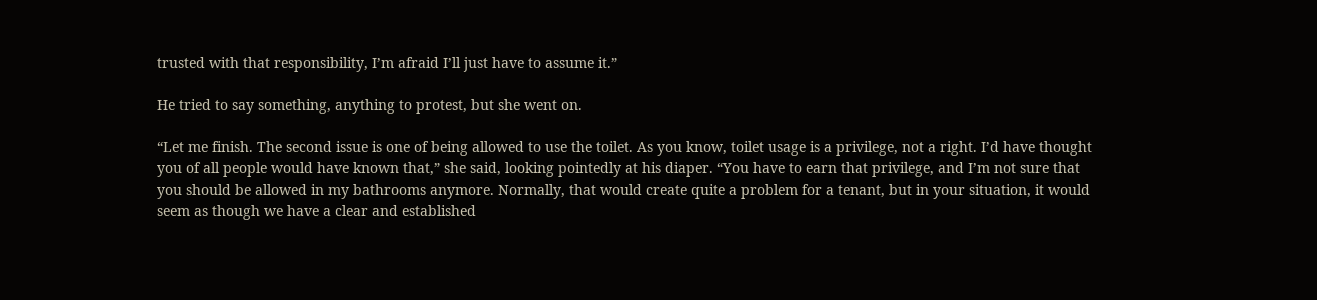trusted with that responsibility, I’m afraid I’ll just have to assume it.”

He tried to say something, anything to protest, but she went on.

“Let me finish. The second issue is one of being allowed to use the toilet. As you know, toilet usage is a privilege, not a right. I’d have thought you of all people would have known that,” she said, looking pointedly at his diaper. “You have to earn that privilege, and I’m not sure that you should be allowed in my bathrooms anymore. Normally, that would create quite a problem for a tenant, but in your situation, it would seem as though we have a clear and established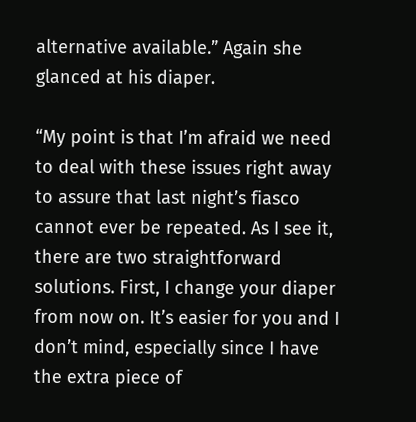alternative available.” Again she glanced at his diaper.

“My point is that I’m afraid we need to deal with these issues right away to assure that last night’s fiasco cannot ever be repeated. As I see it, there are two straightforward solutions. First, I change your diaper from now on. It’s easier for you and I don’t mind, especially since I have the extra piece of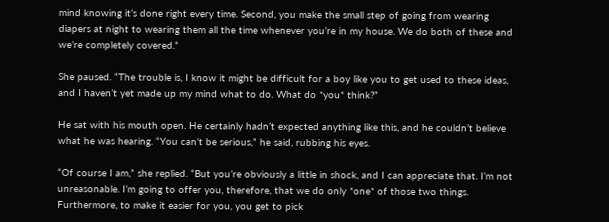mind knowing it’s done right every time. Second, you make the small step of going from wearing diapers at night to wearing them all the time whenever you’re in my house. We do both of these and we’re completely covered.”

She paused. “The trouble is, I know it might be difficult for a boy like you to get used to these ideas, and I haven’t yet made up my mind what to do. What do *you* think?”

He sat with his mouth open. He certainly hadn’t expected anything like this, and he couldn’t believe what he was hearing. “You can’t be serious,” he said, rubbing his eyes.

“Of course I am,” she replied. “But you’re obviously a little in shock, and I can appreciate that. I’m not unreasonable. I’m going to offer you, therefore, that we do only *one* of those two things. Furthermore, to make it easier for you, you get to pick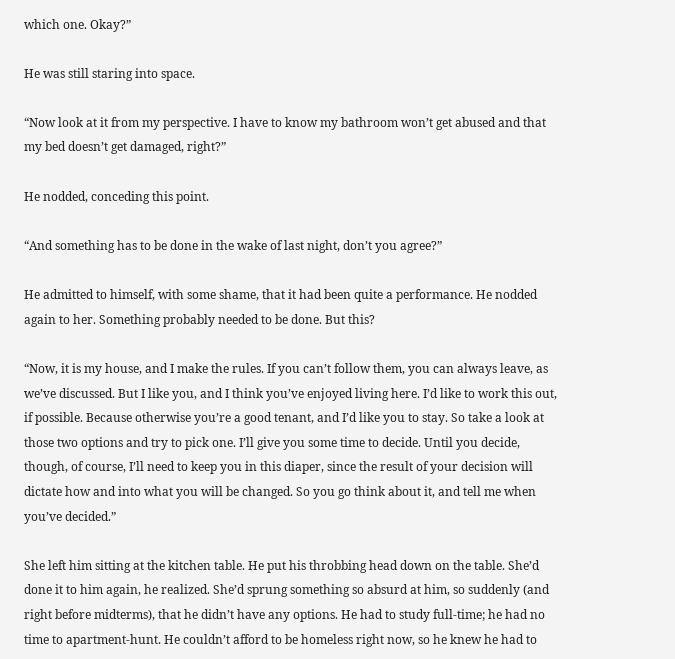which one. Okay?”

He was still staring into space.

“Now look at it from my perspective. I have to know my bathroom won’t get abused and that my bed doesn’t get damaged, right?”

He nodded, conceding this point.

“And something has to be done in the wake of last night, don’t you agree?”

He admitted to himself, with some shame, that it had been quite a performance. He nodded again to her. Something probably needed to be done. But this?

“Now, it is my house, and I make the rules. If you can’t follow them, you can always leave, as we’ve discussed. But I like you, and I think you’ve enjoyed living here. I’d like to work this out, if possible. Because otherwise you’re a good tenant, and I’d like you to stay. So take a look at those two options and try to pick one. I’ll give you some time to decide. Until you decide, though, of course, I’ll need to keep you in this diaper, since the result of your decision will dictate how and into what you will be changed. So you go think about it, and tell me when you’ve decided.”

She left him sitting at the kitchen table. He put his throbbing head down on the table. She’d done it to him again, he realized. She’d sprung something so absurd at him, so suddenly (and right before midterms), that he didn’t have any options. He had to study full-time; he had no time to apartment-hunt. He couldn’t afford to be homeless right now, so he knew he had to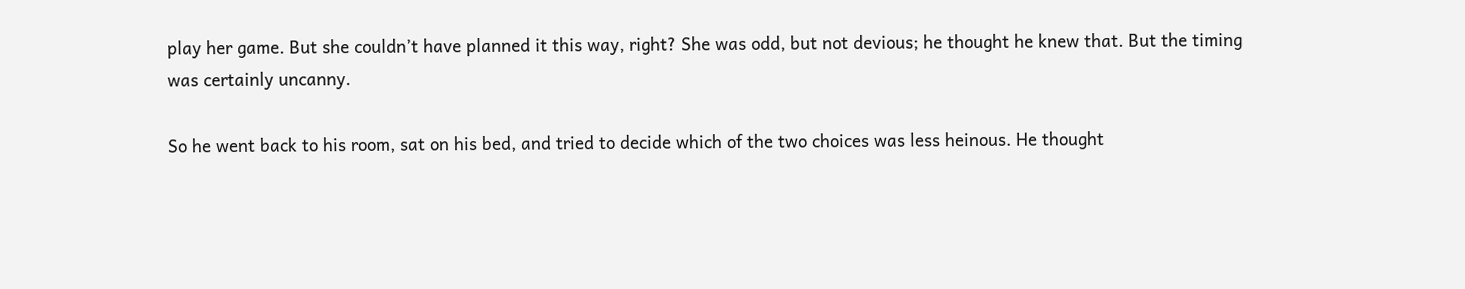play her game. But she couldn’t have planned it this way, right? She was odd, but not devious; he thought he knew that. But the timing was certainly uncanny.

So he went back to his room, sat on his bed, and tried to decide which of the two choices was less heinous. He thought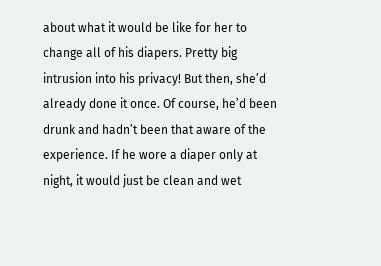about what it would be like for her to change all of his diapers. Pretty big intrusion into his privacy! But then, she’d already done it once. Of course, he’d been drunk and hadn’t been that aware of the experience. If he wore a diaper only at night, it would just be clean and wet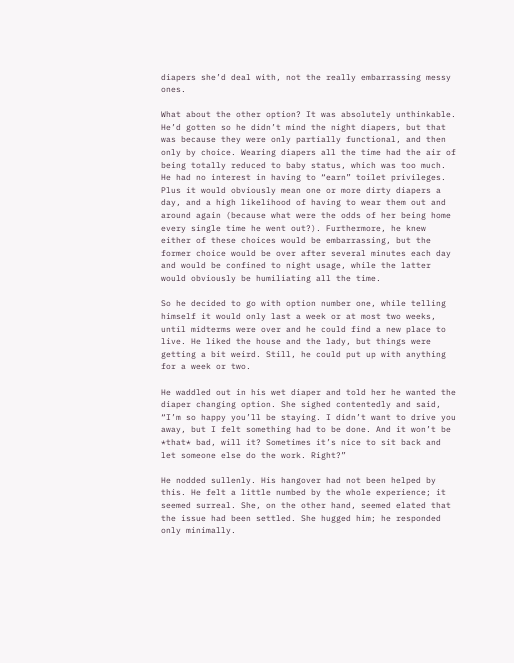diapers she’d deal with, not the really embarrassing messy ones.

What about the other option? It was absolutely unthinkable. He’d gotten so he didn’t mind the night diapers, but that was because they were only partially functional, and then only by choice. Wearing diapers all the time had the air of being totally reduced to baby status, which was too much. He had no interest in having to “earn” toilet privileges. Plus it would obviously mean one or more dirty diapers a day, and a high likelihood of having to wear them out and around again (because what were the odds of her being home every single time he went out?). Furthermore, he knew either of these choices would be embarrassing, but the former choice would be over after several minutes each day and would be confined to night usage, while the latter would obviously be humiliating all the time.

So he decided to go with option number one, while telling himself it would only last a week or at most two weeks, until midterms were over and he could find a new place to live. He liked the house and the lady, but things were getting a bit weird. Still, he could put up with anything for a week or two.

He waddled out in his wet diaper and told her he wanted the diaper changing option. She sighed contentedly and said, “I’m so happy you’ll be staying. I didn’t want to drive you away, but I felt something had to be done. And it won’t be *that* bad, will it? Sometimes it’s nice to sit back and let someone else do the work. Right?”

He nodded sullenly. His hangover had not been helped by this. He felt a little numbed by the whole experience; it seemed surreal. She, on the other hand, seemed elated that the issue had been settled. She hugged him; he responded only minimally.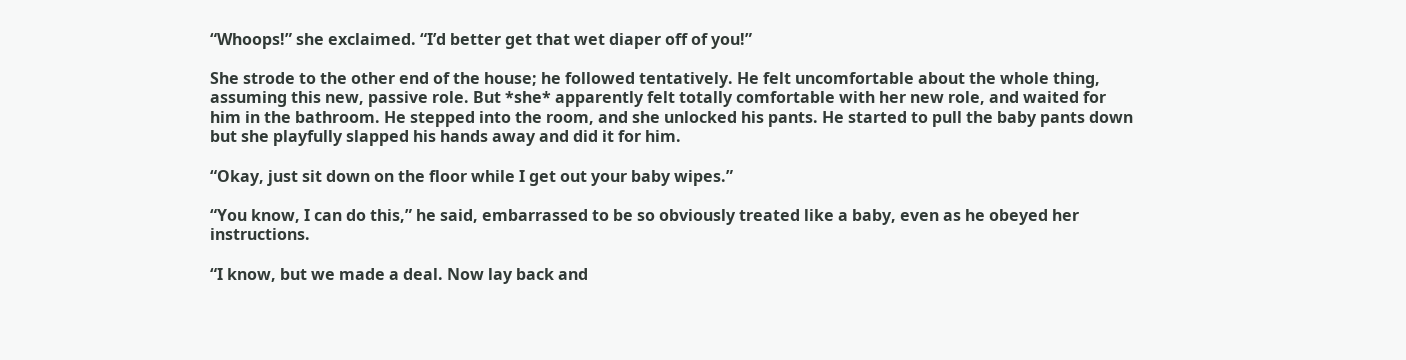“Whoops!” she exclaimed. “I’d better get that wet diaper off of you!”

She strode to the other end of the house; he followed tentatively. He felt uncomfortable about the whole thing, assuming this new, passive role. But *she* apparently felt totally comfortable with her new role, and waited for him in the bathroom. He stepped into the room, and she unlocked his pants. He started to pull the baby pants down but she playfully slapped his hands away and did it for him.

“Okay, just sit down on the floor while I get out your baby wipes.”

“You know, I can do this,” he said, embarrassed to be so obviously treated like a baby, even as he obeyed her instructions.

“I know, but we made a deal. Now lay back and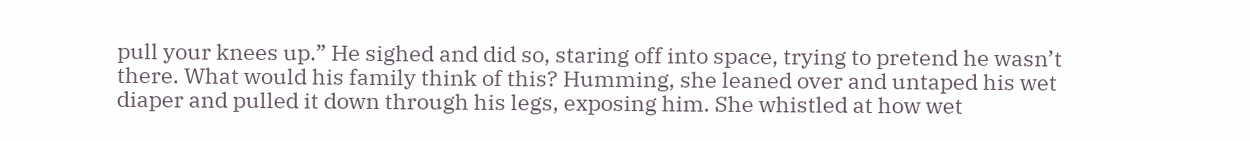pull your knees up.” He sighed and did so, staring off into space, trying to pretend he wasn’t there. What would his family think of this? Humming, she leaned over and untaped his wet diaper and pulled it down through his legs, exposing him. She whistled at how wet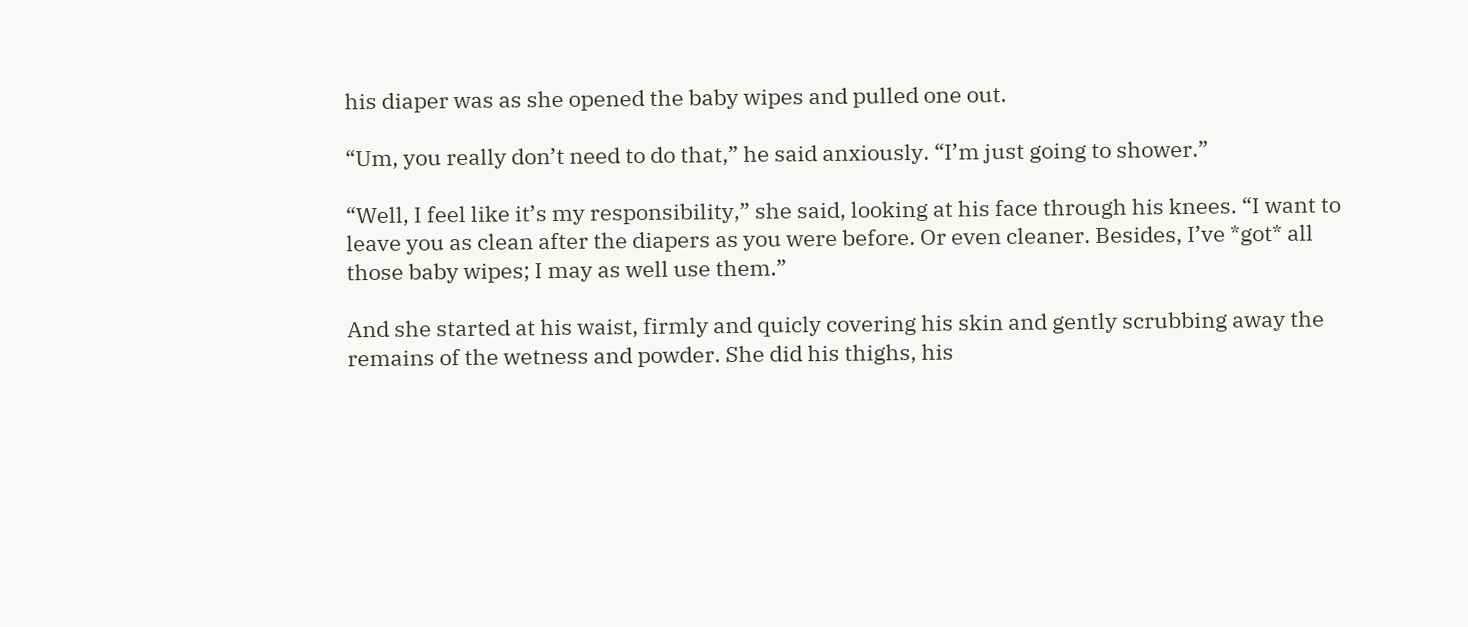his diaper was as she opened the baby wipes and pulled one out.

“Um, you really don’t need to do that,” he said anxiously. “I’m just going to shower.”

“Well, I feel like it’s my responsibility,” she said, looking at his face through his knees. “I want to leave you as clean after the diapers as you were before. Or even cleaner. Besides, I’ve *got* all those baby wipes; I may as well use them.”

And she started at his waist, firmly and quicly covering his skin and gently scrubbing away the remains of the wetness and powder. She did his thighs, his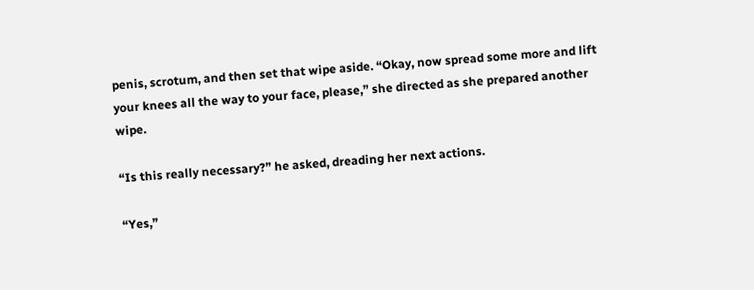penis, scrotum, and then set that wipe aside. “Okay, now spread some more and lift your knees all the way to your face, please,” she directed as she prepared another wipe.

“Is this really necessary?” he asked, dreading her next actions.

“Yes,”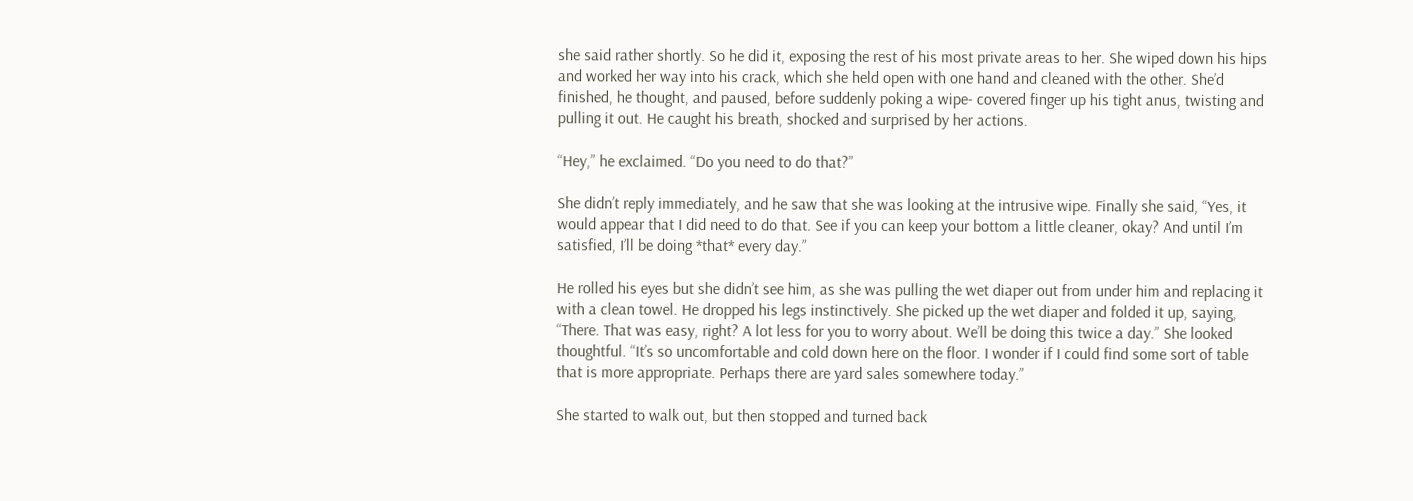she said rather shortly. So he did it, exposing the rest of his most private areas to her. She wiped down his hips and worked her way into his crack, which she held open with one hand and cleaned with the other. She’d finished, he thought, and paused, before suddenly poking a wipe- covered finger up his tight anus, twisting and pulling it out. He caught his breath, shocked and surprised by her actions.

“Hey,” he exclaimed. “Do you need to do that?”

She didn’t reply immediately, and he saw that she was looking at the intrusive wipe. Finally she said, “Yes, it would appear that I did need to do that. See if you can keep your bottom a little cleaner, okay? And until I’m satisfied, I’ll be doing *that* every day.”

He rolled his eyes but she didn’t see him, as she was pulling the wet diaper out from under him and replacing it with a clean towel. He dropped his legs instinctively. She picked up the wet diaper and folded it up, saying, “There. That was easy, right? A lot less for you to worry about. We’ll be doing this twice a day.” She looked thoughtful. “It’s so uncomfortable and cold down here on the floor. I wonder if I could find some sort of table that is more appropriate. Perhaps there are yard sales somewhere today.”

She started to walk out, but then stopped and turned back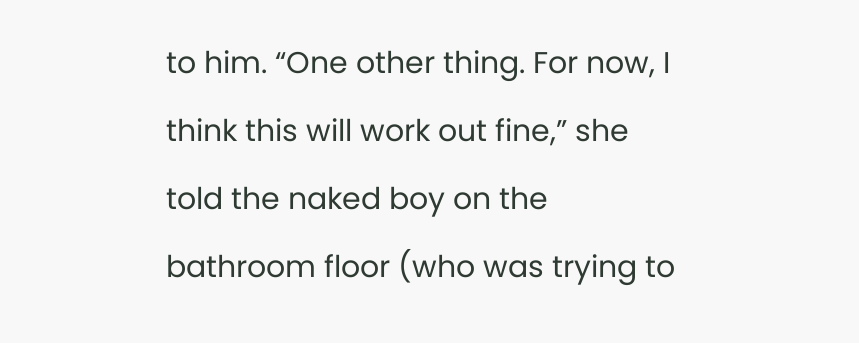to him. “One other thing. For now, I think this will work out fine,” she told the naked boy on the bathroom floor (who was trying to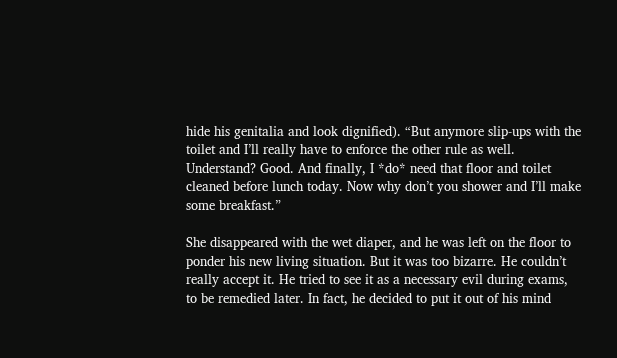hide his genitalia and look dignified). “But anymore slip-ups with the toilet and I’ll really have to enforce the other rule as well. Understand? Good. And finally, I *do* need that floor and toilet cleaned before lunch today. Now why don’t you shower and I’ll make some breakfast.”

She disappeared with the wet diaper, and he was left on the floor to ponder his new living situation. But it was too bizarre. He couldn’t really accept it. He tried to see it as a necessary evil during exams, to be remedied later. In fact, he decided to put it out of his mind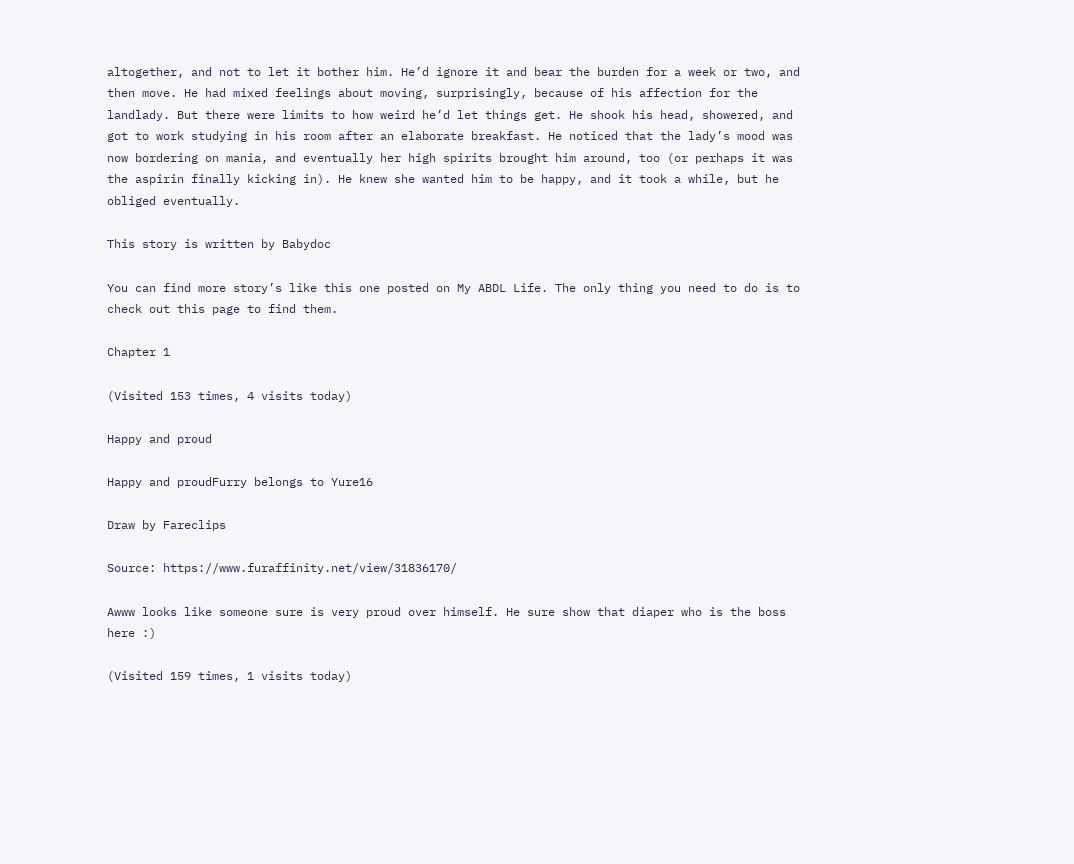altogether, and not to let it bother him. He’d ignore it and bear the burden for a week or two, and then move. He had mixed feelings about moving, surprisingly, because of his affection for the landlady. But there were limits to how weird he’d let things get. He shook his head, showered, and got to work studying in his room after an elaborate breakfast. He noticed that the lady’s mood was now bordering on mania, and eventually her high spirits brought him around, too (or perhaps it was the aspirin finally kicking in). He knew she wanted him to be happy, and it took a while, but he obliged eventually.

This story is written by Babydoc

You can find more story’s like this one posted on My ABDL Life. The only thing you need to do is to check out this page to find them.

Chapter 1

(Visited 153 times, 4 visits today)

Happy and proud

Happy and proudFurry belongs to Yure16

Draw by Fareclips

Source: https://www.furaffinity.net/view/31836170/

Awww looks like someone sure is very proud over himself. He sure show that diaper who is the boss here :)

(Visited 159 times, 1 visits today)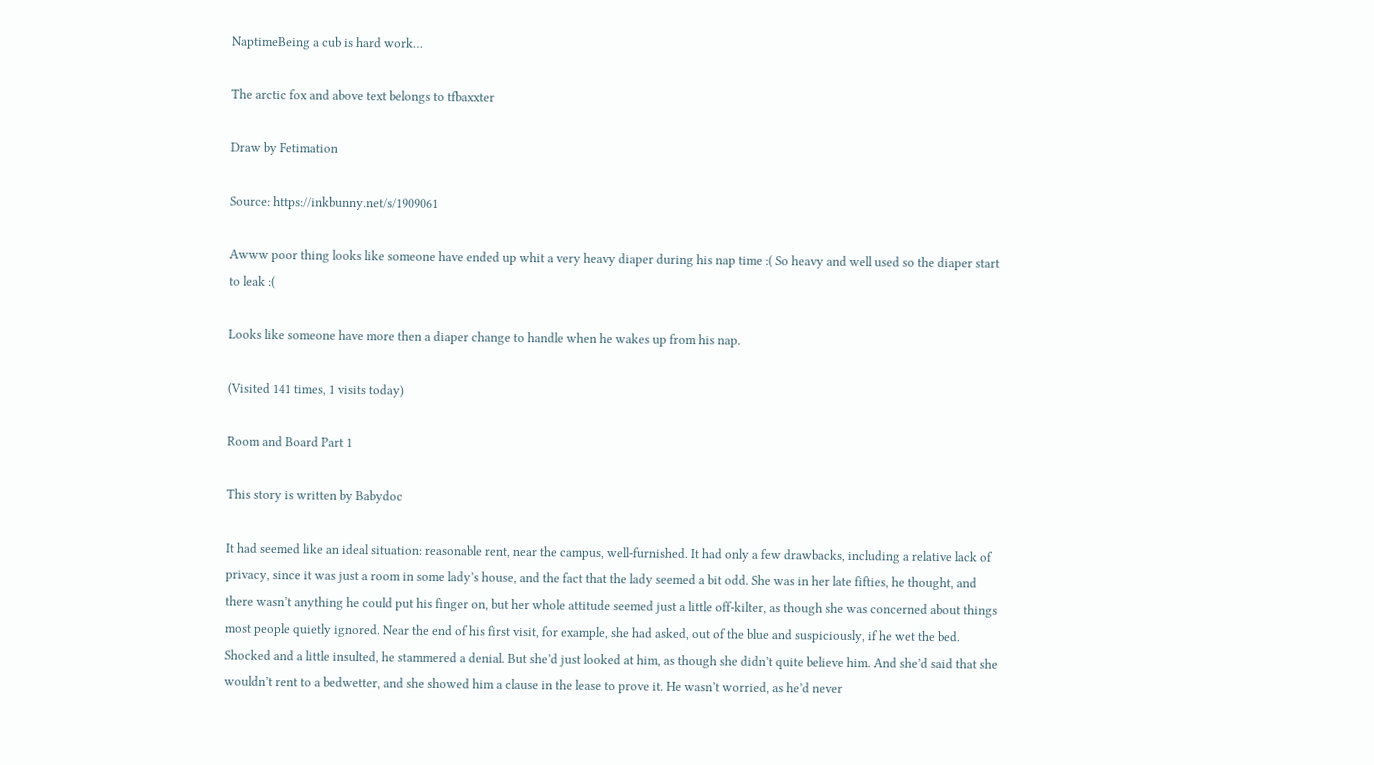NaptimeBeing a cub is hard work…

The arctic fox and above text belongs to tfbaxxter

Draw by Fetimation

Source: https://inkbunny.net/s/1909061

Awww poor thing looks like someone have ended up whit a very heavy diaper during his nap time :( So heavy and well used so the diaper start to leak :(

Looks like someone have more then a diaper change to handle when he wakes up from his nap.

(Visited 141 times, 1 visits today)

Room and Board Part 1

This story is written by Babydoc

It had seemed like an ideal situation: reasonable rent, near the campus, well-furnished. It had only a few drawbacks, including a relative lack of privacy, since it was just a room in some lady’s house, and the fact that the lady seemed a bit odd. She was in her late fifties, he thought, and there wasn’t anything he could put his finger on, but her whole attitude seemed just a little off-kilter, as though she was concerned about things most people quietly ignored. Near the end of his first visit, for example, she had asked, out of the blue and suspiciously, if he wet the bed. Shocked and a little insulted, he stammered a denial. But she’d just looked at him, as though she didn’t quite believe him. And she’d said that she wouldn’t rent to a bedwetter, and she showed him a clause in the lease to prove it. He wasn’t worried, as he’d never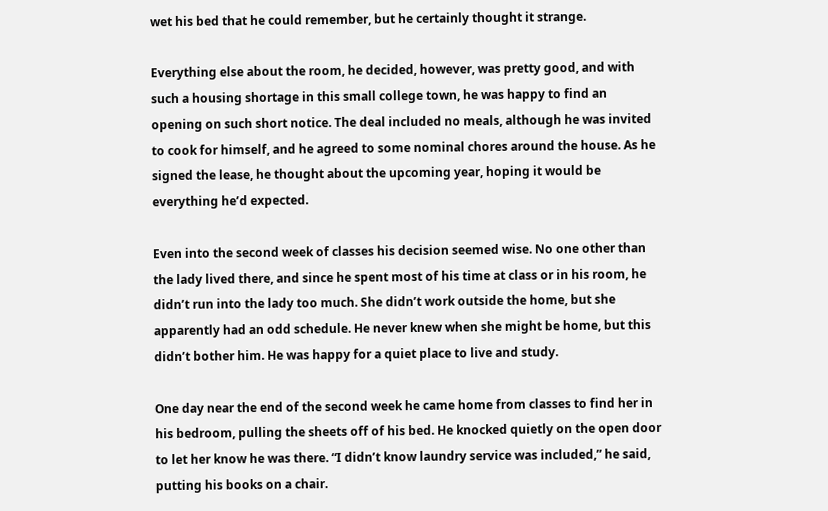wet his bed that he could remember, but he certainly thought it strange.

Everything else about the room, he decided, however, was pretty good, and with such a housing shortage in this small college town, he was happy to find an opening on such short notice. The deal included no meals, although he was invited to cook for himself, and he agreed to some nominal chores around the house. As he signed the lease, he thought about the upcoming year, hoping it would be everything he’d expected.

Even into the second week of classes his decision seemed wise. No one other than the lady lived there, and since he spent most of his time at class or in his room, he didn’t run into the lady too much. She didn’t work outside the home, but she apparently had an odd schedule. He never knew when she might be home, but this didn’t bother him. He was happy for a quiet place to live and study.

One day near the end of the second week he came home from classes to find her in his bedroom, pulling the sheets off of his bed. He knocked quietly on the open door to let her know he was there. “I didn’t know laundry service was included,” he said, putting his books on a chair.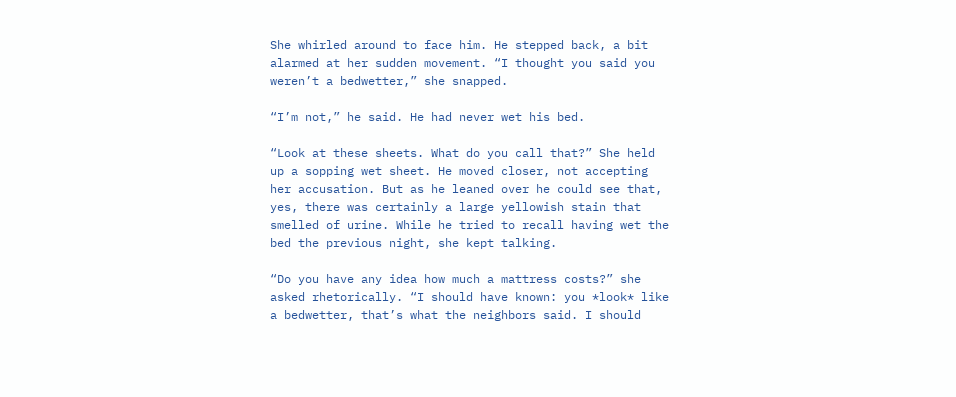She whirled around to face him. He stepped back, a bit alarmed at her sudden movement. “I thought you said you weren’t a bedwetter,” she snapped.

“I’m not,” he said. He had never wet his bed.

“Look at these sheets. What do you call that?” She held up a sopping wet sheet. He moved closer, not accepting her accusation. But as he leaned over he could see that, yes, there was certainly a large yellowish stain that smelled of urine. While he tried to recall having wet the bed the previous night, she kept talking.

“Do you have any idea how much a mattress costs?” she asked rhetorically. “I should have known: you *look* like a bedwetter, that’s what the neighbors said. I should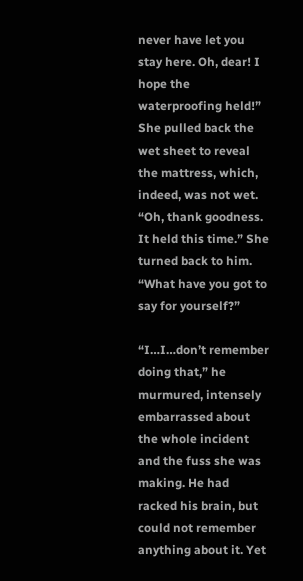never have let you stay here. Oh, dear! I hope the waterproofing held!” She pulled back the wet sheet to reveal the mattress, which, indeed, was not wet. “Oh, thank goodness. It held this time.” She turned back to him. “What have you got to say for yourself?”

“I…I…don’t remember doing that,” he murmured, intensely embarrassed about the whole incident and the fuss she was making. He had racked his brain, but could not remember anything about it. Yet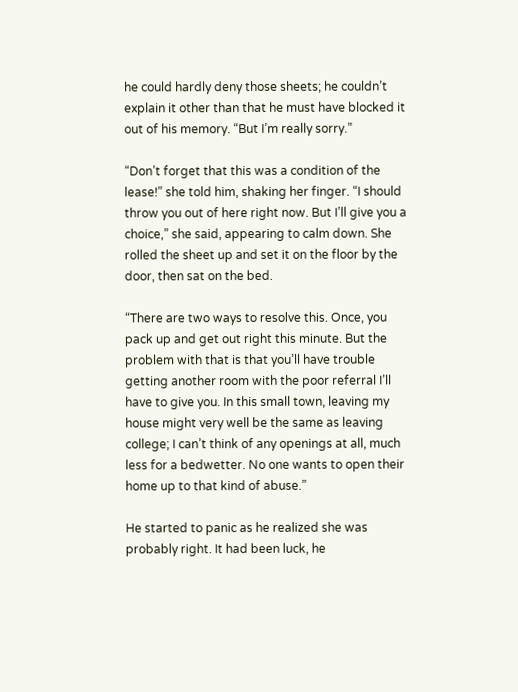he could hardly deny those sheets; he couldn’t explain it other than that he must have blocked it out of his memory. “But I’m really sorry.”

“Don’t forget that this was a condition of the lease!” she told him, shaking her finger. “I should throw you out of here right now. But I’ll give you a choice,” she said, appearing to calm down. She rolled the sheet up and set it on the floor by the door, then sat on the bed.

“There are two ways to resolve this. Once, you pack up and get out right this minute. But the problem with that is that you’ll have trouble getting another room with the poor referral I’ll have to give you. In this small town, leaving my house might very well be the same as leaving college; I can’t think of any openings at all, much less for a bedwetter. No one wants to open their home up to that kind of abuse.”

He started to panic as he realized she was probably right. It had been luck, he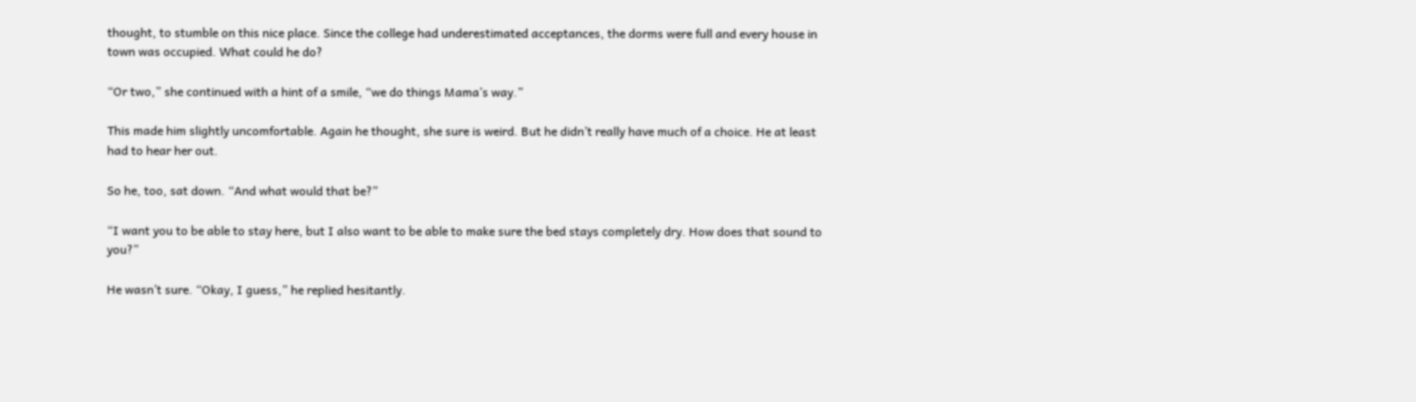thought, to stumble on this nice place. Since the college had underestimated acceptances, the dorms were full and every house in town was occupied. What could he do?

“Or two,” she continued with a hint of a smile, “we do things Mama’s way.”

This made him slightly uncomfortable. Again he thought, she sure is weird. But he didn’t really have much of a choice. He at least had to hear her out.

So he, too, sat down. “And what would that be?”

“I want you to be able to stay here, but I also want to be able to make sure the bed stays completely dry. How does that sound to you?”

He wasn’t sure. “Okay, I guess,” he replied hesitantly.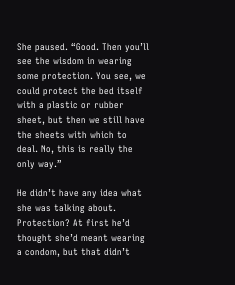She paused. “Good. Then you’ll see the wisdom in wearing some protection. You see, we could protect the bed itself with a plastic or rubber sheet, but then we still have the sheets with which to deal. No, this is really the only way.”

He didn’t have any idea what she was talking about. Protection? At first he’d thought she’d meant wearing a condom, but that didn’t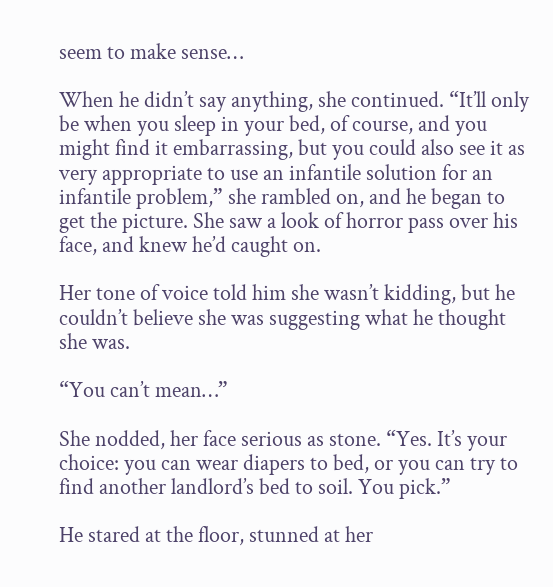seem to make sense…

When he didn’t say anything, she continued. “It’ll only be when you sleep in your bed, of course, and you might find it embarrassing, but you could also see it as very appropriate to use an infantile solution for an infantile problem,” she rambled on, and he began to get the picture. She saw a look of horror pass over his face, and knew he’d caught on.

Her tone of voice told him she wasn’t kidding, but he couldn’t believe she was suggesting what he thought she was.

“You can’t mean…”

She nodded, her face serious as stone. “Yes. It’s your choice: you can wear diapers to bed, or you can try to find another landlord’s bed to soil. You pick.”

He stared at the floor, stunned at her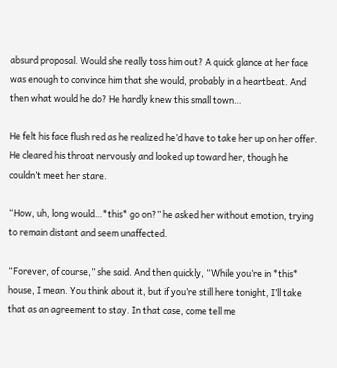absurd proposal. Would she really toss him out? A quick glance at her face was enough to convince him that she would, probably in a heartbeat. And then what would he do? He hardly knew this small town…

He felt his face flush red as he realized he’d have to take her up on her offer. He cleared his throat nervously and looked up toward her, though he couldn’t meet her stare.

“How, uh, long would…*this* go on?” he asked her without emotion, trying to remain distant and seem unaffected.

“Forever, of course,” she said. And then quickly, “While you’re in *this* house, I mean. You think about it, but if you’re still here tonight, I’ll take that as an agreement to stay. In that case, come tell me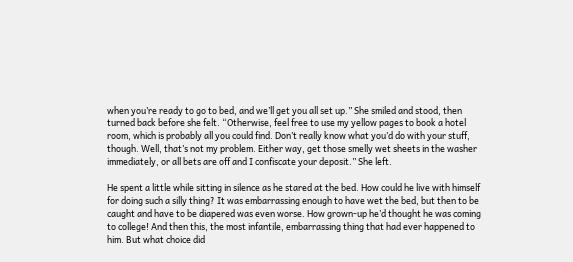when you’re ready to go to bed, and we’ll get you all set up.” She smiled and stood, then turned back before she felt. “Otherwise, feel free to use my yellow pages to book a hotel room, which is probably all you could find. Don’t really know what you’d do with your stuff, though. Well, that’s not my problem. Either way, get those smelly wet sheets in the washer immediately, or all bets are off and I confiscate your deposit.” She left.

He spent a little while sitting in silence as he stared at the bed. How could he live with himself for doing such a silly thing? It was embarrassing enough to have wet the bed, but then to be caught and have to be diapered was even worse. How grown-up he’d thought he was coming to college! And then this, the most infantile, embarrassing thing that had ever happened to him. But what choice did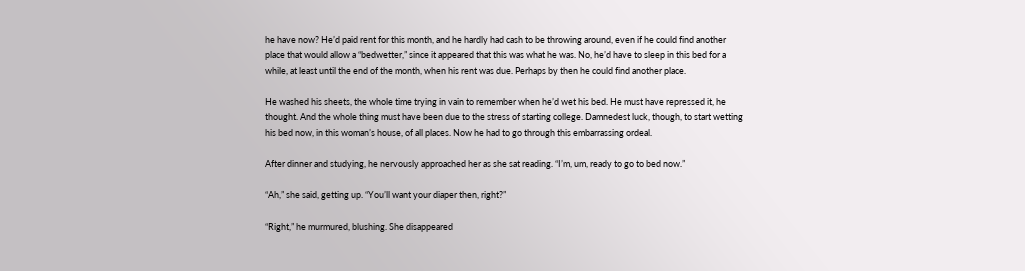he have now? He’d paid rent for this month, and he hardly had cash to be throwing around, even if he could find another place that would allow a “bedwetter,” since it appeared that this was what he was. No, he’d have to sleep in this bed for a while, at least until the end of the month, when his rent was due. Perhaps by then he could find another place.

He washed his sheets, the whole time trying in vain to remember when he’d wet his bed. He must have repressed it, he thought. And the whole thing must have been due to the stress of starting college. Damnedest luck, though, to start wetting his bed now, in this woman’s house, of all places. Now he had to go through this embarrassing ordeal.

After dinner and studying, he nervously approached her as she sat reading. “I’m, um, ready to go to bed now.”

“Ah,” she said, getting up. “You’ll want your diaper then, right?”

“Right,” he murmured, blushing. She disappeared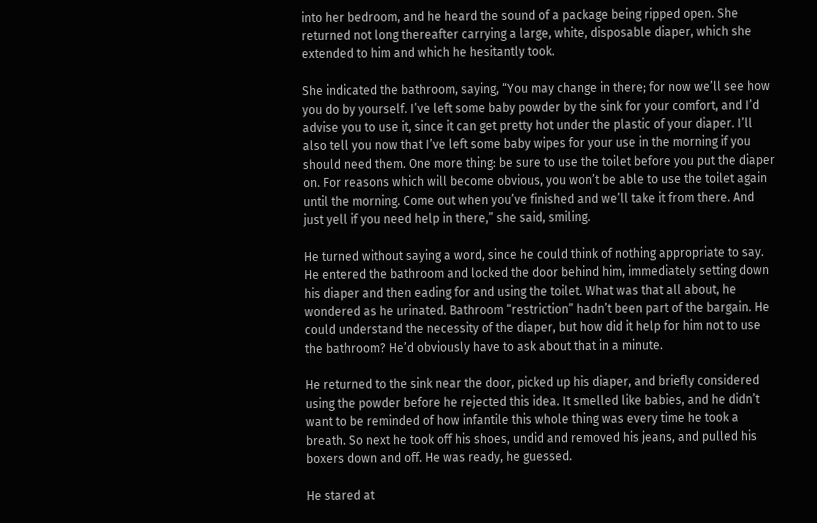into her bedroom, and he heard the sound of a package being ripped open. She returned not long thereafter carrying a large, white, disposable diaper, which she extended to him and which he hesitantly took.

She indicated the bathroom, saying, “You may change in there; for now we’ll see how you do by yourself. I’ve left some baby powder by the sink for your comfort, and I’d advise you to use it, since it can get pretty hot under the plastic of your diaper. I’ll also tell you now that I’ve left some baby wipes for your use in the morning if you should need them. One more thing: be sure to use the toilet before you put the diaper on. For reasons which will become obvious, you won’t be able to use the toilet again until the morning. Come out when you’ve finished and we’ll take it from there. And just yell if you need help in there,” she said, smiling.

He turned without saying a word, since he could think of nothing appropriate to say. He entered the bathroom and locked the door behind him, immediately setting down his diaper and then eading for and using the toilet. What was that all about, he wondered as he urinated. Bathroom “restriction” hadn’t been part of the bargain. He could understand the necessity of the diaper, but how did it help for him not to use the bathroom? He’d obviously have to ask about that in a minute.

He returned to the sink near the door, picked up his diaper, and briefly considered using the powder before he rejected this idea. It smelled like babies, and he didn’t want to be reminded of how infantile this whole thing was every time he took a breath. So next he took off his shoes, undid and removed his jeans, and pulled his boxers down and off. He was ready, he guessed.

He stared at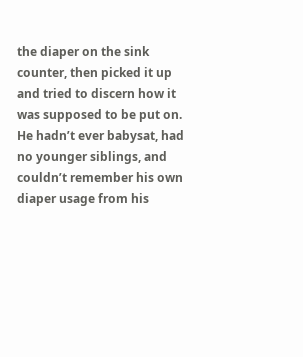the diaper on the sink counter, then picked it up and tried to discern how it was supposed to be put on. He hadn’t ever babysat, had no younger siblings, and couldn’t remember his own diaper usage from his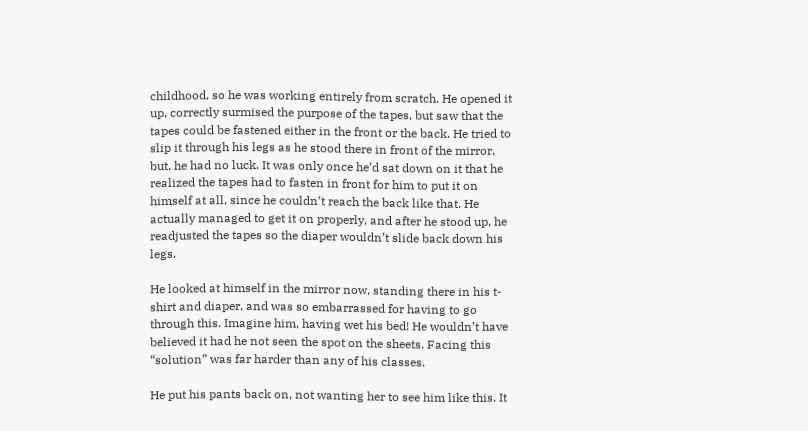childhood, so he was working entirely from scratch. He opened it up, correctly surmised the purpose of the tapes, but saw that the tapes could be fastened either in the front or the back. He tried to slip it through his legs as he stood there in front of the mirror, but, he had no luck. It was only once he’d sat down on it that he realized the tapes had to fasten in front for him to put it on himself at all, since he couldn’t reach the back like that. He actually managed to get it on properly, and after he stood up, he readjusted the tapes so the diaper wouldn’t slide back down his legs.

He looked at himself in the mirror now, standing there in his t-shirt and diaper, and was so embarrassed for having to go through this. Imagine him, having wet his bed! He wouldn’t have believed it had he not seen the spot on the sheets. Facing this “solution” was far harder than any of his classes.

He put his pants back on, not wanting her to see him like this. It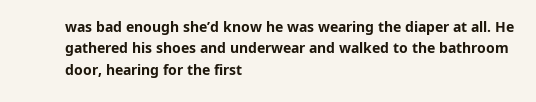was bad enough she’d know he was wearing the diaper at all. He gathered his shoes and underwear and walked to the bathroom door, hearing for the first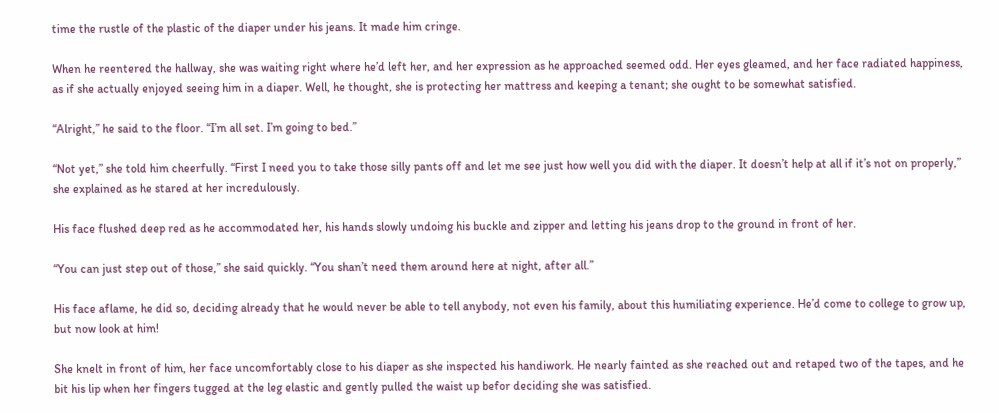time the rustle of the plastic of the diaper under his jeans. It made him cringe.

When he reentered the hallway, she was waiting right where he’d left her, and her expression as he approached seemed odd. Her eyes gleamed, and her face radiated happiness, as if she actually enjoyed seeing him in a diaper. Well, he thought, she is protecting her mattress and keeping a tenant; she ought to be somewhat satisfied.

“Alright,” he said to the floor. “I’m all set. I’m going to bed.”

“Not yet,” she told him cheerfully. “First I need you to take those silly pants off and let me see just how well you did with the diaper. It doesn’t help at all if it’s not on properly,” she explained as he stared at her incredulously.

His face flushed deep red as he accommodated her, his hands slowly undoing his buckle and zipper and letting his jeans drop to the ground in front of her.

“You can just step out of those,” she said quickly. “You shan’t need them around here at night, after all.”

His face aflame, he did so, deciding already that he would never be able to tell anybody, not even his family, about this humiliating experience. He’d come to college to grow up, but now look at him!

She knelt in front of him, her face uncomfortably close to his diaper as she inspected his handiwork. He nearly fainted as she reached out and retaped two of the tapes, and he bit his lip when her fingers tugged at the leg elastic and gently pulled the waist up befor deciding she was satisfied.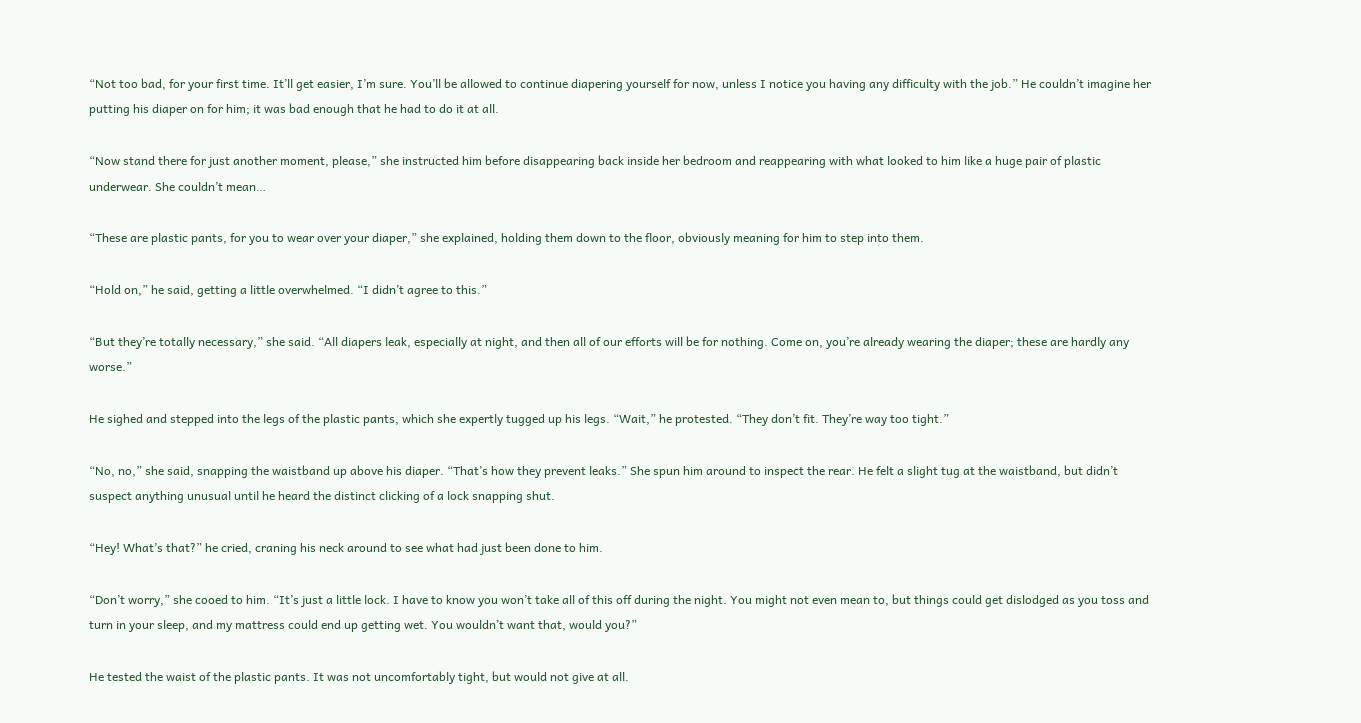“Not too bad, for your first time. It’ll get easier, I’m sure. You’ll be allowed to continue diapering yourself for now, unless I notice you having any difficulty with the job.” He couldn’t imagine her putting his diaper on for him; it was bad enough that he had to do it at all.

“Now stand there for just another moment, please,” she instructed him before disappearing back inside her bedroom and reappearing with what looked to him like a huge pair of plastic underwear. She couldn’t mean…

“These are plastic pants, for you to wear over your diaper,” she explained, holding them down to the floor, obviously meaning for him to step into them.

“Hold on,” he said, getting a little overwhelmed. “I didn’t agree to this.”

“But they’re totally necessary,” she said. “All diapers leak, especially at night, and then all of our efforts will be for nothing. Come on, you’re already wearing the diaper; these are hardly any worse.”

He sighed and stepped into the legs of the plastic pants, which she expertly tugged up his legs. “Wait,” he protested. “They don’t fit. They’re way too tight.”

“No, no,” she said, snapping the waistband up above his diaper. “That’s how they prevent leaks.” She spun him around to inspect the rear. He felt a slight tug at the waistband, but didn’t suspect anything unusual until he heard the distinct clicking of a lock snapping shut.

“Hey! What’s that?” he cried, craning his neck around to see what had just been done to him.

“Don’t worry,” she cooed to him. “It’s just a little lock. I have to know you won’t take all of this off during the night. You might not even mean to, but things could get dislodged as you toss and turn in your sleep, and my mattress could end up getting wet. You wouldn’t want that, would you?”

He tested the waist of the plastic pants. It was not uncomfortably tight, but would not give at all.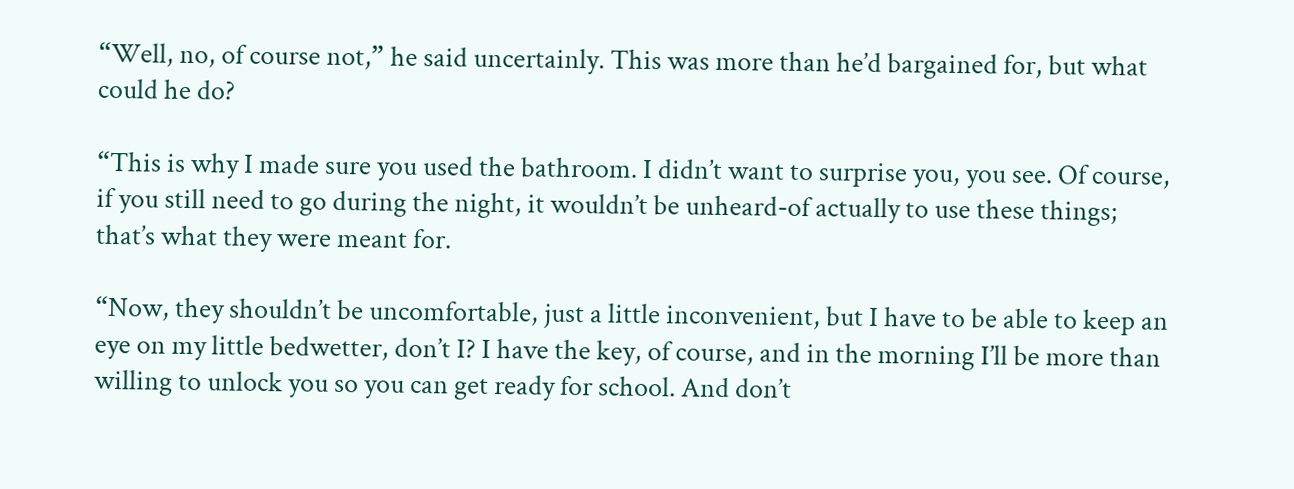“Well, no, of course not,” he said uncertainly. This was more than he’d bargained for, but what could he do?

“This is why I made sure you used the bathroom. I didn’t want to surprise you, you see. Of course, if you still need to go during the night, it wouldn’t be unheard-of actually to use these things; that’s what they were meant for.

“Now, they shouldn’t be uncomfortable, just a little inconvenient, but I have to be able to keep an eye on my little bedwetter, don’t I? I have the key, of course, and in the morning I’ll be more than willing to unlock you so you can get ready for school. And don’t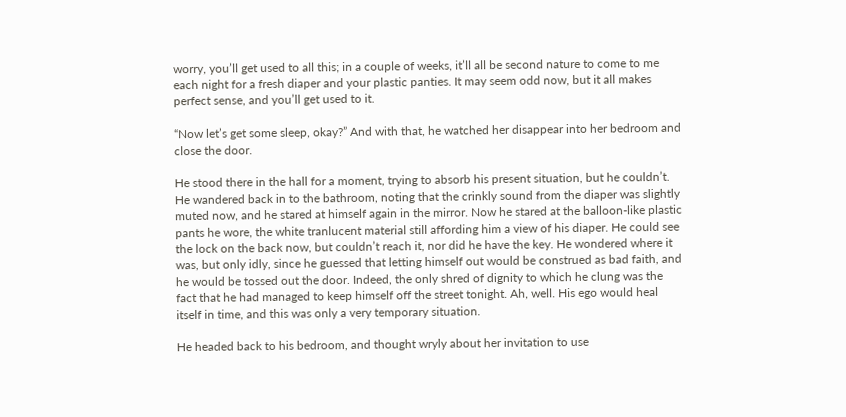worry, you’ll get used to all this; in a couple of weeks, it’ll all be second nature to come to me each night for a fresh diaper and your plastic panties. It may seem odd now, but it all makes perfect sense, and you’ll get used to it.

“Now let’s get some sleep, okay?” And with that, he watched her disappear into her bedroom and close the door.

He stood there in the hall for a moment, trying to absorb his present situation, but he couldn’t. He wandered back in to the bathroom, noting that the crinkly sound from the diaper was slightly muted now, and he stared at himself again in the mirror. Now he stared at the balloon-like plastic pants he wore, the white tranlucent material still affording him a view of his diaper. He could see the lock on the back now, but couldn’t reach it, nor did he have the key. He wondered where it was, but only idly, since he guessed that letting himself out would be construed as bad faith, and he would be tossed out the door. Indeed, the only shred of dignity to which he clung was the fact that he had managed to keep himself off the street tonight. Ah, well. His ego would heal itself in time, and this was only a very temporary situation.

He headed back to his bedroom, and thought wryly about her invitation to use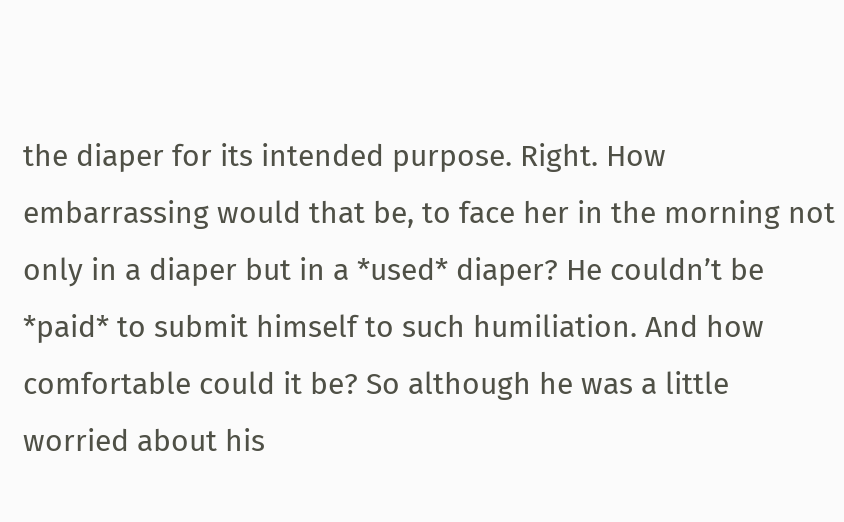the diaper for its intended purpose. Right. How embarrassing would that be, to face her in the morning not only in a diaper but in a *used* diaper? He couldn’t be *paid* to submit himself to such humiliation. And how comfortable could it be? So although he was a little worried about his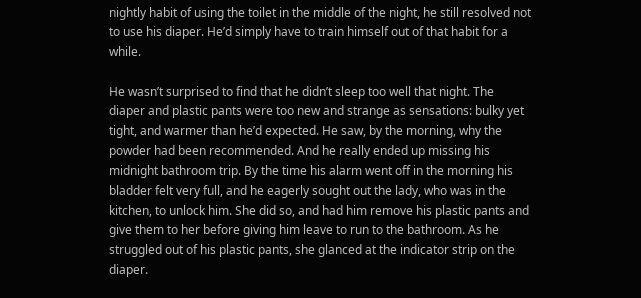nightly habit of using the toilet in the middle of the night, he still resolved not to use his diaper. He’d simply have to train himself out of that habit for a while.

He wasn’t surprised to find that he didn’t sleep too well that night. The diaper and plastic pants were too new and strange as sensations: bulky yet tight, and warmer than he’d expected. He saw, by the morning, why the powder had been recommended. And he really ended up missing his midnight bathroom trip. By the time his alarm went off in the morning his bladder felt very full, and he eagerly sought out the lady, who was in the kitchen, to unlock him. She did so, and had him remove his plastic pants and give them to her before giving him leave to run to the bathroom. As he struggled out of his plastic pants, she glanced at the indicator strip on the diaper.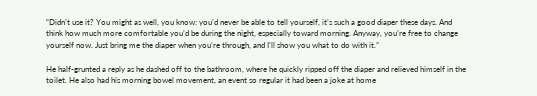“Didn’t use it? You might as well, you know: you’d never be able to tell yourself, it’s such a good diaper these days. And think how much more comfortable you’d be during the night, especially toward morning. Anyway, you’re free to change yourself now. Just bring me the diaper when you’re through, and I’ll show you what to do with it.”

He half-grunted a reply as he dashed off to the bathroom, where he quickly ripped off the diaper and relieved himself in the toilet. He also had his morning bowel movement, an event so regular it had been a joke at home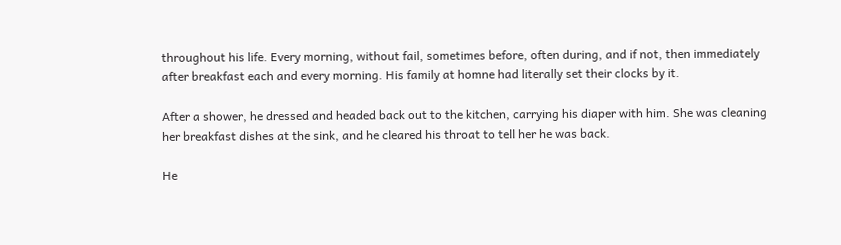throughout his life. Every morning, without fail, sometimes before, often during, and if not, then immediately after breakfast each and every morning. His family at homne had literally set their clocks by it.

After a shower, he dressed and headed back out to the kitchen, carrying his diaper with him. She was cleaning her breakfast dishes at the sink, and he cleared his throat to tell her he was back.

He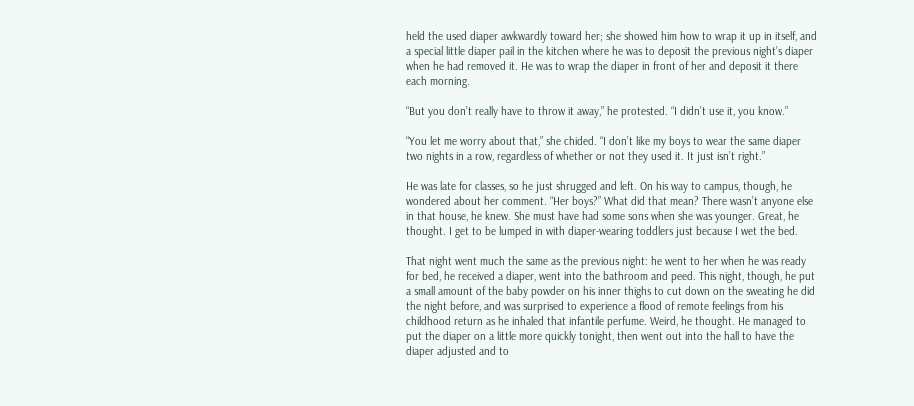held the used diaper awkwardly toward her; she showed him how to wrap it up in itself, and a special little diaper pail in the kitchen where he was to deposit the previous night’s diaper when he had removed it. He was to wrap the diaper in front of her and deposit it there each morning.

“But you don’t really have to throw it away,” he protested. “I didn’t use it, you know.”

“You let me worry about that,” she chided. “I don’t like my boys to wear the same diaper two nights in a row, regardless of whether or not they used it. It just isn’t right.”

He was late for classes, so he just shrugged and left. On his way to campus, though, he wondered about her comment. “Her boys?” What did that mean? There wasn’t anyone else in that house, he knew. She must have had some sons when she was younger. Great, he thought. I get to be lumped in with diaper-wearing toddlers just because I wet the bed.

That night went much the same as the previous night: he went to her when he was ready for bed, he received a diaper, went into the bathroom and peed. This night, though, he put a small amount of the baby powder on his inner thighs to cut down on the sweating he did the night before, and was surprised to experience a flood of remote feelings from his childhood return as he inhaled that infantile perfume. Weird, he thought. He managed to put the diaper on a little more quickly tonight, then went out into the hall to have the diaper adjusted and to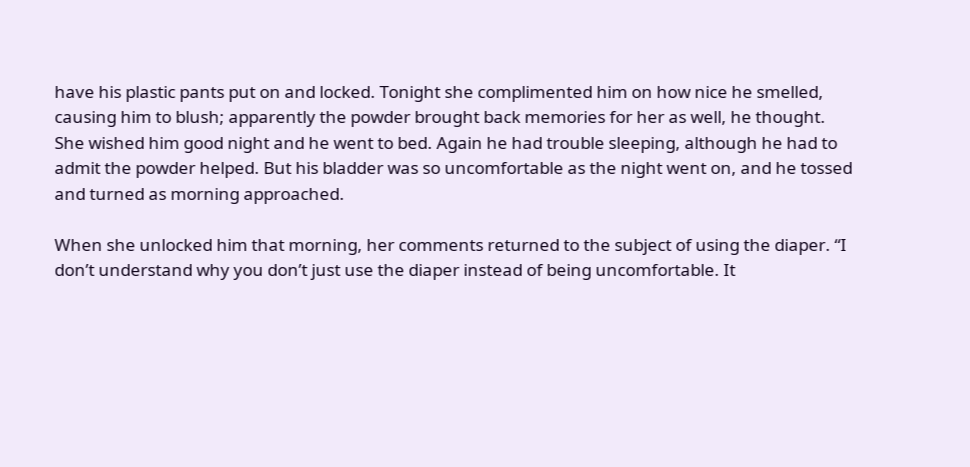have his plastic pants put on and locked. Tonight she complimented him on how nice he smelled, causing him to blush; apparently the powder brought back memories for her as well, he thought. She wished him good night and he went to bed. Again he had trouble sleeping, although he had to admit the powder helped. But his bladder was so uncomfortable as the night went on, and he tossed and turned as morning approached.

When she unlocked him that morning, her comments returned to the subject of using the diaper. “I don’t understand why you don’t just use the diaper instead of being uncomfortable. It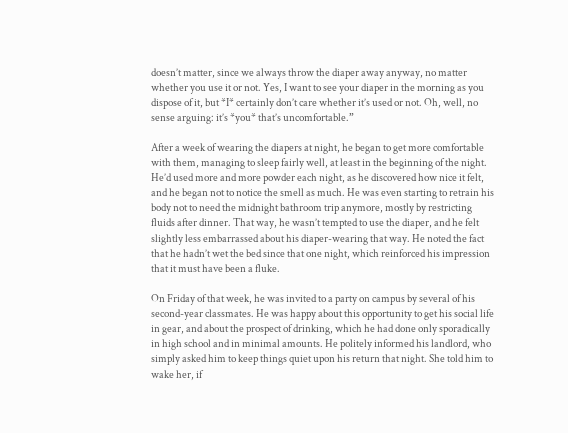doesn’t matter, since we always throw the diaper away anyway, no matter whether you use it or not. Yes, I want to see your diaper in the morning as you dispose of it, but *I* certainly don’t care whether it’s used or not. Oh, well, no sense arguing: it’s *you* that’s uncomfortable.”

After a week of wearing the diapers at night, he began to get more comfortable with them, managing to sleep fairly well, at least in the beginning of the night. He’d used more and more powder each night, as he discovered how nice it felt, and he began not to notice the smell as much. He was even starting to retrain his body not to need the midnight bathroom trip anymore, mostly by restricting fluids after dinner. That way, he wasn’t tempted to use the diaper, and he felt slightly less embarrassed about his diaper-wearing that way. He noted the fact that he hadn’t wet the bed since that one night, which reinforced his impression that it must have been a fluke.

On Friday of that week, he was invited to a party on campus by several of his second-year classmates. He was happy about this opportunity to get his social life in gear, and about the prospect of drinking, which he had done only sporadically in high school and in minimal amounts. He politely informed his landlord, who simply asked him to keep things quiet upon his return that night. She told him to wake her, if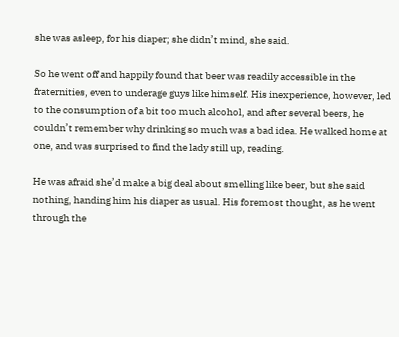she was asleep, for his diaper; she didn’t mind, she said.

So he went off and happily found that beer was readily accessible in the fraternities, even to underage guys like himself. His inexperience, however, led to the consumption of a bit too much alcohol, and after several beers, he couldn’t remember why drinking so much was a bad idea. He walked home at one, and was surprised to find the lady still up, reading.

He was afraid she’d make a big deal about smelling like beer, but she said nothing, handing him his diaper as usual. His foremost thought, as he went through the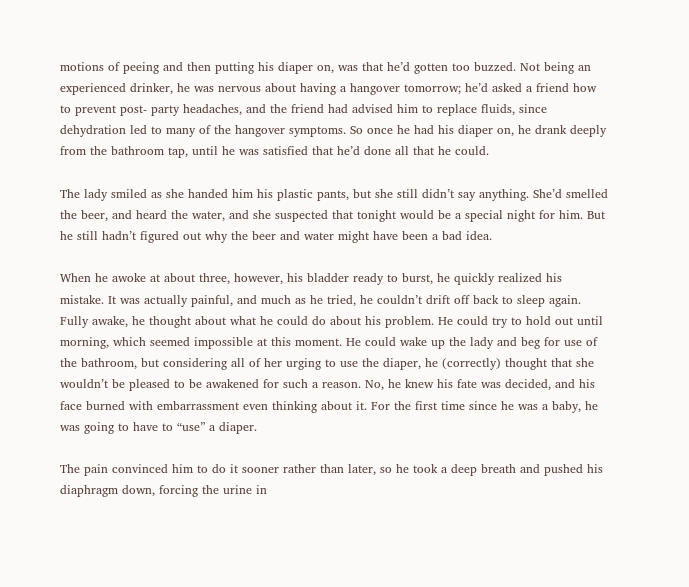motions of peeing and then putting his diaper on, was that he’d gotten too buzzed. Not being an experienced drinker, he was nervous about having a hangover tomorrow; he’d asked a friend how to prevent post- party headaches, and the friend had advised him to replace fluids, since dehydration led to many of the hangover symptoms. So once he had his diaper on, he drank deeply from the bathroom tap, until he was satisfied that he’d done all that he could.

The lady smiled as she handed him his plastic pants, but she still didn’t say anything. She’d smelled the beer, and heard the water, and she suspected that tonight would be a special night for him. But he still hadn’t figured out why the beer and water might have been a bad idea.

When he awoke at about three, however, his bladder ready to burst, he quickly realized his mistake. It was actually painful, and much as he tried, he couldn’t drift off back to sleep again. Fully awake, he thought about what he could do about his problem. He could try to hold out until morning, which seemed impossible at this moment. He could wake up the lady and beg for use of the bathroom, but considering all of her urging to use the diaper, he (correctly) thought that she wouldn’t be pleased to be awakened for such a reason. No, he knew his fate was decided, and his face burned with embarrassment even thinking about it. For the first time since he was a baby, he was going to have to “use” a diaper.

The pain convinced him to do it sooner rather than later, so he took a deep breath and pushed his diaphragm down, forcing the urine in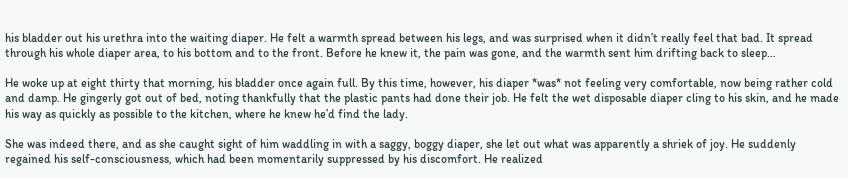his bladder out his urethra into the waiting diaper. He felt a warmth spread between his legs, and was surprised when it didn’t really feel that bad. It spread through his whole diaper area, to his bottom and to the front. Before he knew it, the pain was gone, and the warmth sent him drifting back to sleep…

He woke up at eight thirty that morning, his bladder once again full. By this time, however, his diaper *was* not feeling very comfortable, now being rather cold and damp. He gingerly got out of bed, noting thankfully that the plastic pants had done their job. He felt the wet disposable diaper cling to his skin, and he made his way as quickly as possible to the kitchen, where he knew he’d find the lady.

She was indeed there, and as she caught sight of him waddling in with a saggy, boggy diaper, she let out what was apparently a shriek of joy. He suddenly regained his self-consciousness, which had been momentarily suppressed by his discomfort. He realized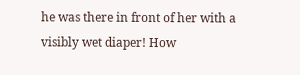he was there in front of her with a visibly wet diaper! How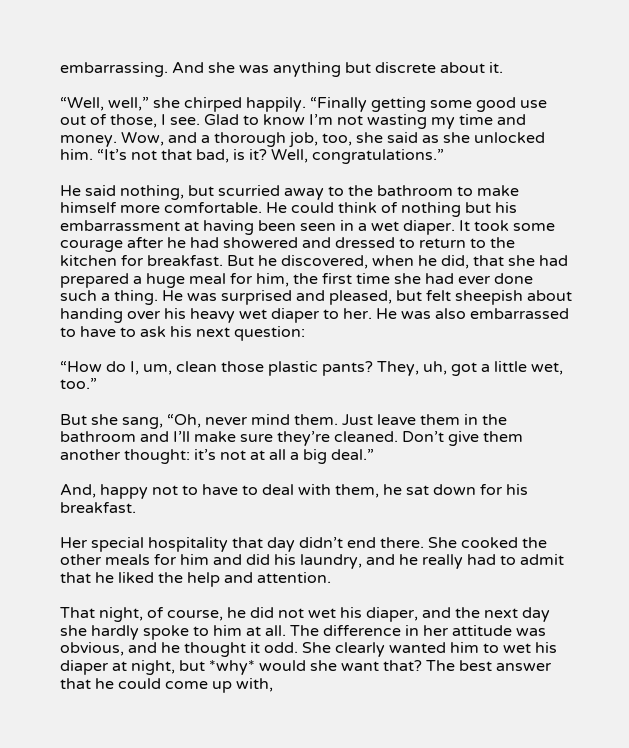embarrassing. And she was anything but discrete about it.

“Well, well,” she chirped happily. “Finally getting some good use out of those, I see. Glad to know I’m not wasting my time and money. Wow, and a thorough job, too, she said as she unlocked him. “It’s not that bad, is it? Well, congratulations.”

He said nothing, but scurried away to the bathroom to make himself more comfortable. He could think of nothing but his embarrassment at having been seen in a wet diaper. It took some courage after he had showered and dressed to return to the kitchen for breakfast. But he discovered, when he did, that she had prepared a huge meal for him, the first time she had ever done such a thing. He was surprised and pleased, but felt sheepish about handing over his heavy wet diaper to her. He was also embarrassed to have to ask his next question:

“How do I, um, clean those plastic pants? They, uh, got a little wet, too.”

But she sang, “Oh, never mind them. Just leave them in the bathroom and I’ll make sure they’re cleaned. Don’t give them another thought: it’s not at all a big deal.”

And, happy not to have to deal with them, he sat down for his breakfast.

Her special hospitality that day didn’t end there. She cooked the other meals for him and did his laundry, and he really had to admit that he liked the help and attention.

That night, of course, he did not wet his diaper, and the next day she hardly spoke to him at all. The difference in her attitude was obvious, and he thought it odd. She clearly wanted him to wet his diaper at night, but *why* would she want that? The best answer that he could come up with,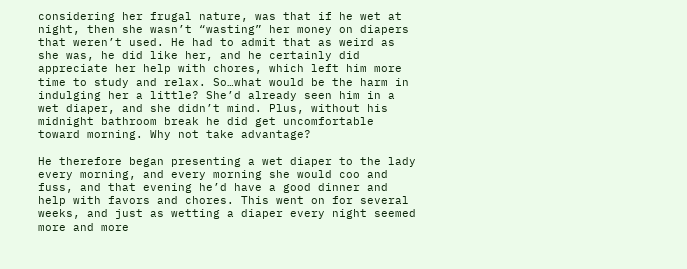considering her frugal nature, was that if he wet at night, then she wasn’t “wasting” her money on diapers that weren’t used. He had to admit that as weird as she was, he did like her, and he certainly did appreciate her help with chores, which left him more time to study and relax. So…what would be the harm in indulging her a little? She’d already seen him in a wet diaper, and she didn’t mind. Plus, without his midnight bathroom break he did get uncomfortable toward morning. Why not take advantage?

He therefore began presenting a wet diaper to the lady every morning, and every morning she would coo and fuss, and that evening he’d have a good dinner and help with favors and chores. This went on for several weeks, and just as wetting a diaper every night seemed more and more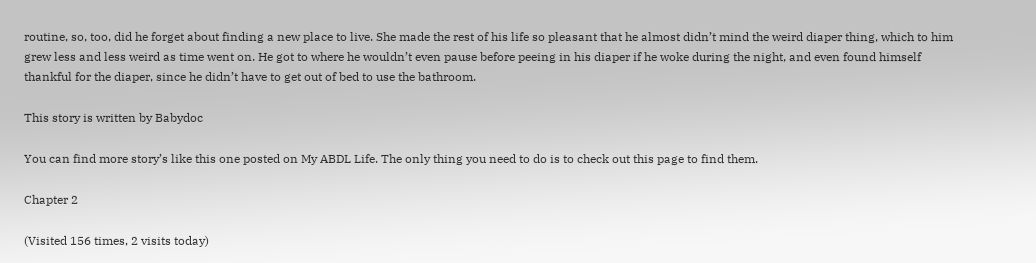routine, so, too, did he forget about finding a new place to live. She made the rest of his life so pleasant that he almost didn’t mind the weird diaper thing, which to him grew less and less weird as time went on. He got to where he wouldn’t even pause before peeing in his diaper if he woke during the night, and even found himself thankful for the diaper, since he didn’t have to get out of bed to use the bathroom.

This story is written by Babydoc

You can find more story’s like this one posted on My ABDL Life. The only thing you need to do is to check out this page to find them.

Chapter 2

(Visited 156 times, 2 visits today)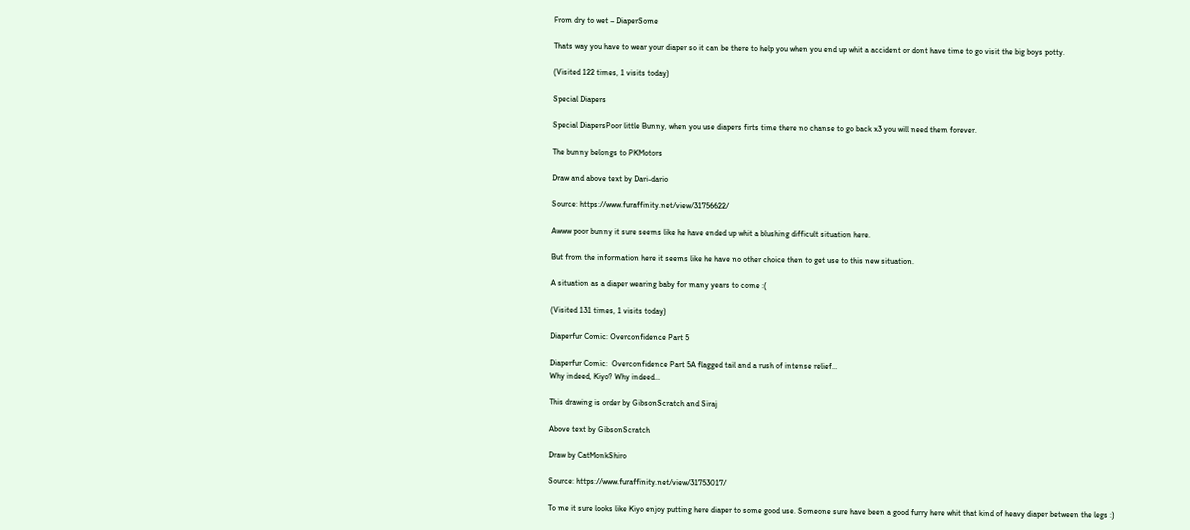From dry to wet – DiaperSome

Thats way you have to wear your diaper so it can be there to help you when you end up whit a accident or dont have time to go visit the big boys potty.

(Visited 122 times, 1 visits today)

Special Diapers

Special DiapersPoor little Bunny, when you use diapers firts time there no chanse to go back x3 you will need them forever.

The bunny belongs to PKMotors

Draw and above text by Dari-dario

Source: https://www.furaffinity.net/view/31756622/

Awww poor bunny it sure seems like he have ended up whit a blushing difficult situation here.

But from the information here it seems like he have no other choice then to get use to this new situation.

A situation as a diaper wearing baby for many years to come :(

(Visited 131 times, 1 visits today)

Diaperfur Comic: Overconfidence Part 5

Diaperfur Comic:  Overconfidence Part 5A flagged tail and a rush of intense relief…
Why indeed, Kiyo? Why indeed…

This drawing is order by GibsonScratch and Siraj

Above text by GibsonScratch

Draw by CatMonkShiro

Source: https://www.furaffinity.net/view/31753017/

To me it sure looks like Kiyo enjoy putting here diaper to some good use. Someone sure have been a good furry here whit that kind of heavy diaper between the legs :)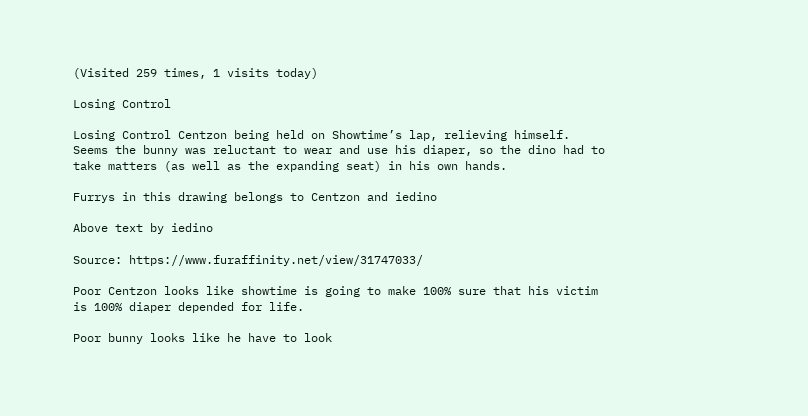(Visited 259 times, 1 visits today)

Losing Control

Losing Control Centzon being held on Showtime’s lap, relieving himself. Seems the bunny was reluctant to wear and use his diaper, so the dino had to take matters (as well as the expanding seat) in his own hands.

Furrys in this drawing belongs to Centzon and iedino

Above text by iedino

Source: https://www.furaffinity.net/view/31747033/

Poor Centzon looks like showtime is going to make 100% sure that his victim is 100% diaper depended for life.

Poor bunny looks like he have to look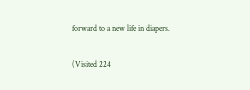forward to a new life in diapers.

(Visited 224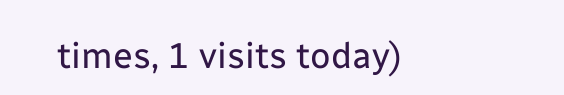times, 1 visits today)